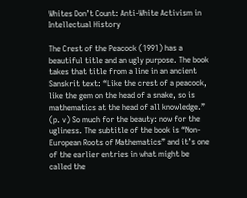Whites Don’t Count: Anti-White Activism in Intellectual History

The Crest of the Peacock (1991) has a beautiful title and an ugly purpose. The book takes that title from a line in an ancient Sanskrit text: “Like the crest of a peacock, like the gem on the head of a snake, so is mathematics at the head of all knowledge.” (p. v) So much for the beauty: now for the ugliness. The subtitle of the book is “Non-European Roots of Mathematics” and it’s one of the earlier entries in what might be called the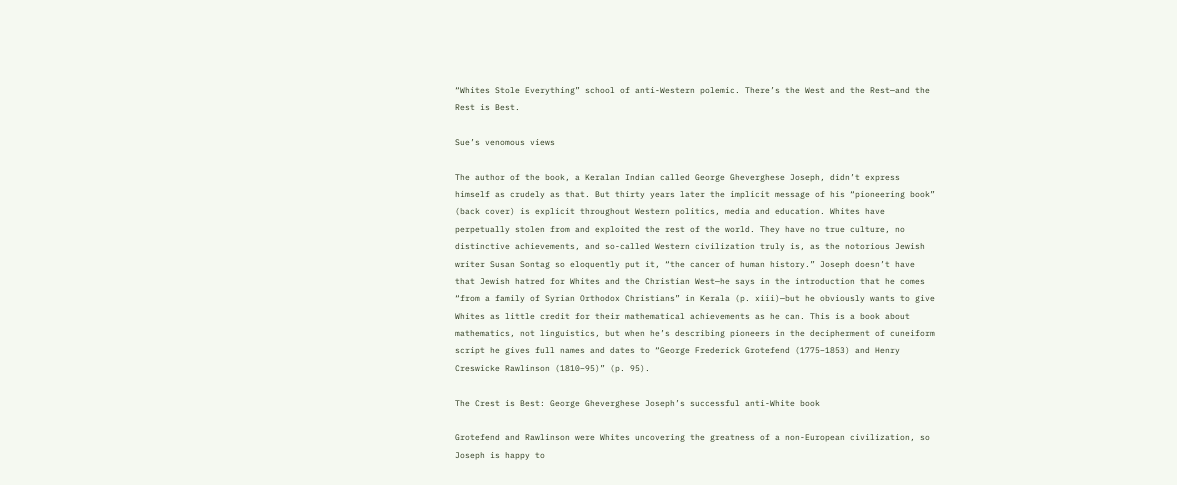“Whites Stole Everything” school of anti-Western polemic. There’s the West and the Rest—and the Rest is Best.

Sue’s venomous views

The author of the book, a Keralan Indian called George Gheverghese Joseph, didn’t express himself as crudely as that. But thirty years later the implicit message of his “pioneering book” (back cover) is explicit throughout Western politics, media and education. Whites have perpetually stolen from and exploited the rest of the world. They have no true culture, no distinctive achievements, and so-called Western civilization truly is, as the notorious Jewish writer Susan Sontag so eloquently put it, “the cancer of human history.” Joseph doesn’t have that Jewish hatred for Whites and the Christian West—he says in the introduction that he comes “from a family of Syrian Orthodox Christians” in Kerala (p. xiii)—but he obviously wants to give Whites as little credit for their mathematical achievements as he can. This is a book about mathematics, not linguistics, but when he’s describing pioneers in the decipherment of cuneiform script he gives full names and dates to “George Frederick Grotefend (1775–1853) and Henry Creswicke Rawlinson (1810–95)” (p. 95).

The Crest is Best: George Gheverghese Joseph’s successful anti-White book

Grotefend and Rawlinson were Whites uncovering the greatness of a non-European civilization, so Joseph is happy to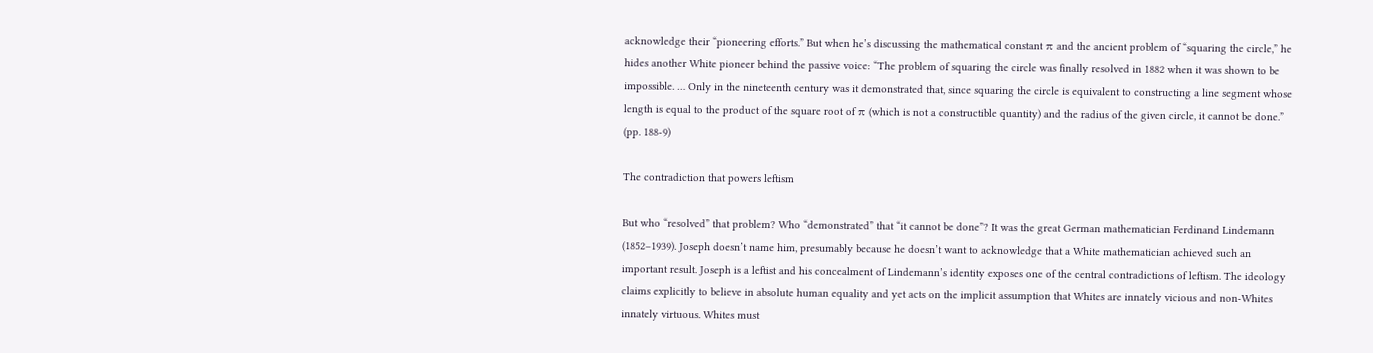acknowledge their “pioneering efforts.” But when he’s discussing the mathematical constant π and the ancient problem of “squaring the circle,” he hides another White pioneer behind the passive voice: “The problem of squaring the circle was finally resolved in 1882 when it was shown to be impossible. … Only in the nineteenth century was it demonstrated that, since squaring the circle is equivalent to constructing a line segment whose length is equal to the product of the square root of π (which is not a constructible quantity) and the radius of the given circle, it cannot be done.” (pp. 188-9)

The contradiction that powers leftism

But who “resolved” that problem? Who “demonstrated” that “it cannot be done”? It was the great German mathematician Ferdinand Lindemann (1852–1939). Joseph doesn’t name him, presumably because he doesn’t want to acknowledge that a White mathematician achieved such an important result. Joseph is a leftist and his concealment of Lindemann’s identity exposes one of the central contradictions of leftism. The ideology claims explicitly to believe in absolute human equality and yet acts on the implicit assumption that Whites are innately vicious and non-Whites innately virtuous. Whites must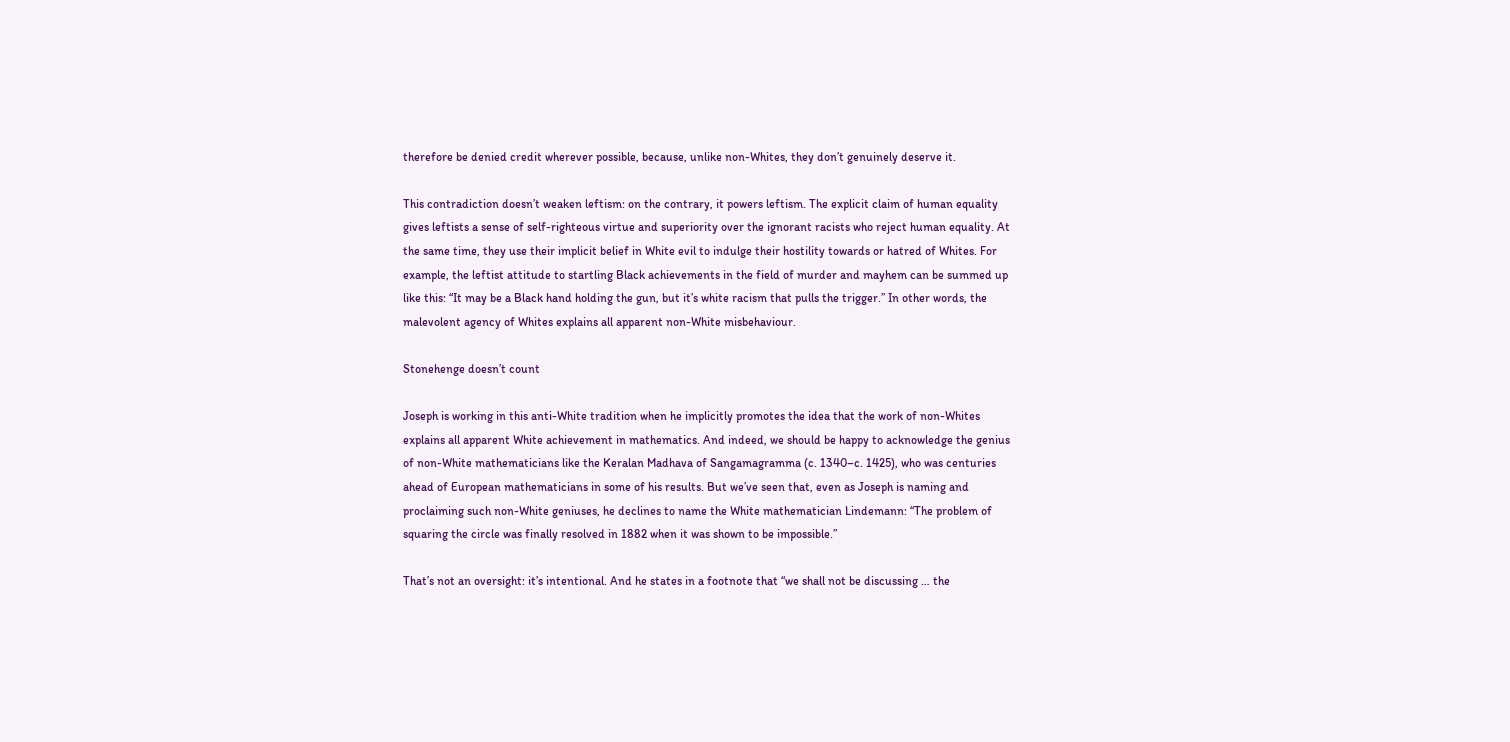therefore be denied credit wherever possible, because, unlike non-Whites, they don’t genuinely deserve it.

This contradiction doesn’t weaken leftism: on the contrary, it powers leftism. The explicit claim of human equality gives leftists a sense of self-righteous virtue and superiority over the ignorant racists who reject human equality. At the same time, they use their implicit belief in White evil to indulge their hostility towards or hatred of Whites. For example, the leftist attitude to startling Black achievements in the field of murder and mayhem can be summed up like this: “It may be a Black hand holding the gun, but it’s white racism that pulls the trigger.” In other words, the malevolent agency of Whites explains all apparent non-White misbehaviour.

Stonehenge doesn’t count

Joseph is working in this anti-White tradition when he implicitly promotes the idea that the work of non-Whites explains all apparent White achievement in mathematics. And indeed, we should be happy to acknowledge the genius of non-White mathematicians like the Keralan Madhava of Sangamagramma (c. 1340–c. 1425), who was centuries ahead of European mathematicians in some of his results. But we’ve seen that, even as Joseph is naming and proclaiming such non-White geniuses, he declines to name the White mathematician Lindemann: “The problem of squaring the circle was finally resolved in 1882 when it was shown to be impossible.”

That’s not an oversight: it’s intentional. And he states in a footnote that “we shall not be discussing … the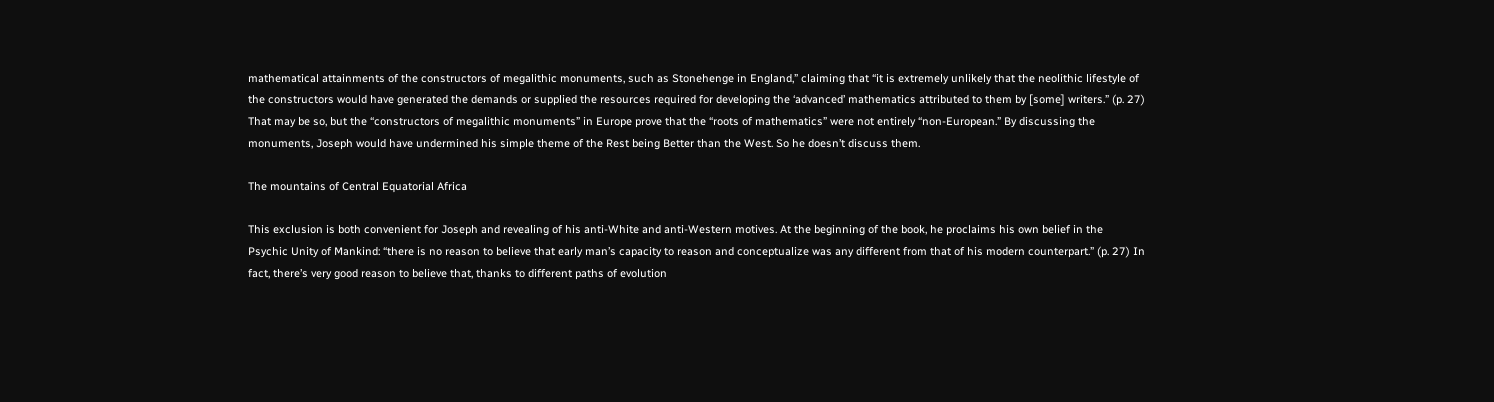mathematical attainments of the constructors of megalithic monuments, such as Stonehenge in England,” claiming that “it is extremely unlikely that the neolithic lifestyle of the constructors would have generated the demands or supplied the resources required for developing the ‘advanced’ mathematics attributed to them by [some] writers.” (p. 27) That may be so, but the “constructors of megalithic monuments” in Europe prove that the “roots of mathematics” were not entirely “non-European.” By discussing the monuments, Joseph would have undermined his simple theme of the Rest being Better than the West. So he doesn’t discuss them.

The mountains of Central Equatorial Africa

This exclusion is both convenient for Joseph and revealing of his anti-White and anti-Western motives. At the beginning of the book, he proclaims his own belief in the Psychic Unity of Mankind: “there is no reason to believe that early man’s capacity to reason and conceptualize was any different from that of his modern counterpart.” (p. 27) In fact, there’s very good reason to believe that, thanks to different paths of evolution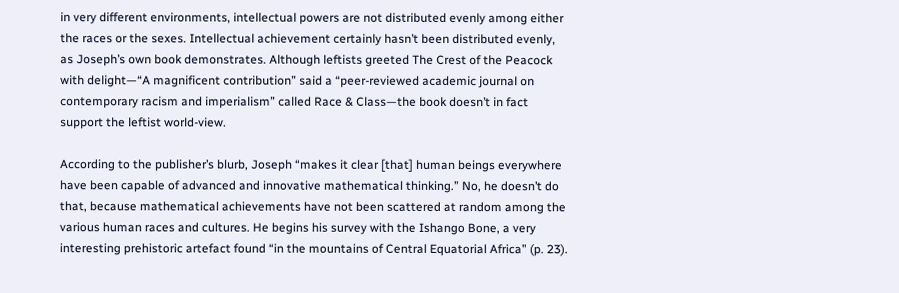in very different environments, intellectual powers are not distributed evenly among either the races or the sexes. Intellectual achievement certainly hasn’t been distributed evenly, as Joseph’s own book demonstrates. Although leftists greeted The Crest of the Peacock with delight—“A magnificent contribution” said a “peer-reviewed academic journal on contemporary racism and imperialism” called Race & Class—the book doesn’t in fact support the leftist world-view.

According to the publisher’s blurb, Joseph “makes it clear [that] human beings everywhere have been capable of advanced and innovative mathematical thinking.” No, he doesn’t do that, because mathematical achievements have not been scattered at random among the various human races and cultures. He begins his survey with the Ishango Bone, a very interesting prehistoric artefact found “in the mountains of Central Equatorial Africa” (p. 23).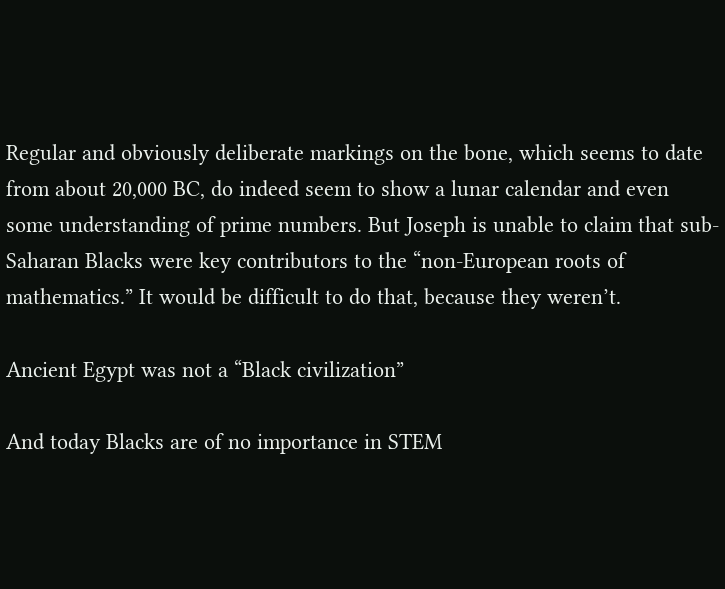Regular and obviously deliberate markings on the bone, which seems to date from about 20,000 BC, do indeed seem to show a lunar calendar and even some understanding of prime numbers. But Joseph is unable to claim that sub-Saharan Blacks were key contributors to the “non-European roots of mathematics.” It would be difficult to do that, because they weren’t.

Ancient Egypt was not a “Black civilization”

And today Blacks are of no importance in STEM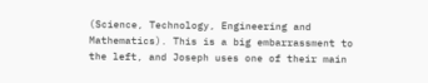(Science, Technology, Engineering and Mathematics). This is a big embarrassment to the left, and Joseph uses one of their main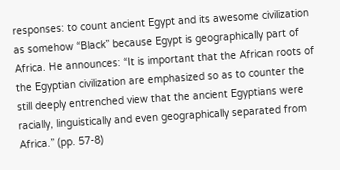responses: to count ancient Egypt and its awesome civilization as somehow “Black” because Egypt is geographically part of Africa. He announces: “It is important that the African roots of the Egyptian civilization are emphasized so as to counter the still deeply entrenched view that the ancient Egyptians were racially, linguistically and even geographically separated from Africa.” (pp. 57-8)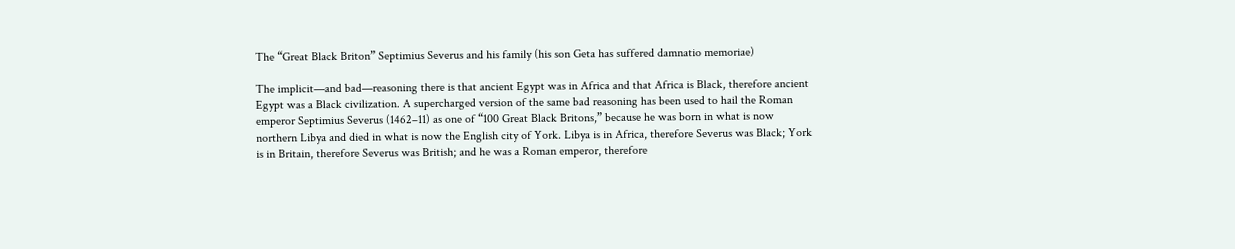The “Great Black Briton” Septimius Severus and his family (his son Geta has suffered damnatio memoriae)

The implicit—and bad—reasoning there is that ancient Egypt was in Africa and that Africa is Black, therefore ancient Egypt was a Black civilization. A supercharged version of the same bad reasoning has been used to hail the Roman emperor Septimius Severus (1462–11) as one of “100 Great Black Britons,” because he was born in what is now northern Libya and died in what is now the English city of York. Libya is in Africa, therefore Severus was Black; York is in Britain, therefore Severus was British; and he was a Roman emperor, therefore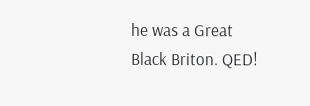he was a Great Black Briton. QED!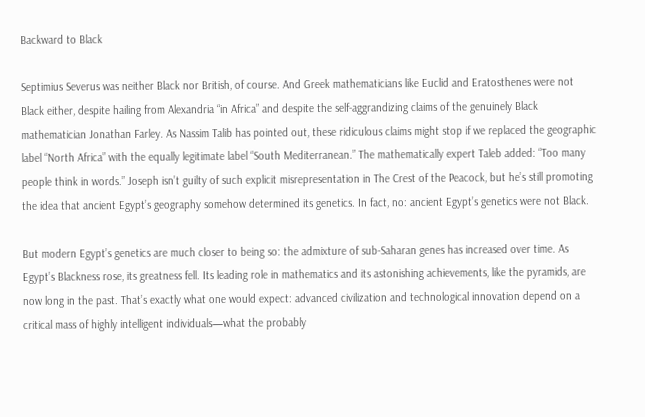Backward to Black

Septimius Severus was neither Black nor British, of course. And Greek mathematicians like Euclid and Eratosthenes were not Black either, despite hailing from Alexandria “in Africa” and despite the self-aggrandizing claims of the genuinely Black mathematician Jonathan Farley. As Nassim Talib has pointed out, these ridiculous claims might stop if we replaced the geographic label “North Africa” with the equally legitimate label “South Mediterranean.” The mathematically expert Taleb added: “Too many people think in words.” Joseph isn’t guilty of such explicit misrepresentation in The Crest of the Peacock, but he’s still promoting the idea that ancient Egypt’s geography somehow determined its genetics. In fact, no: ancient Egypt’s genetics were not Black.

But modern Egypt’s genetics are much closer to being so: the admixture of sub-Saharan genes has increased over time. As Egypt’s Blackness rose, its greatness fell. Its leading role in mathematics and its astonishing achievements, like the pyramids, are now long in the past. That’s exactly what one would expect: advanced civilization and technological innovation depend on a critical mass of highly intelligent individuals—what the probably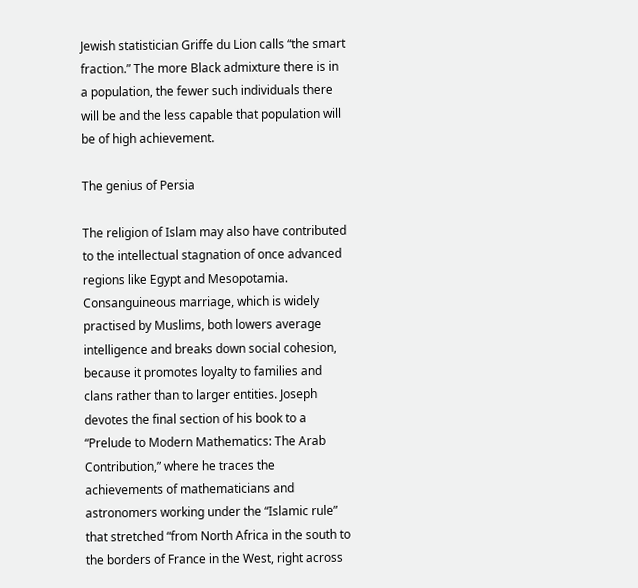Jewish statistician Griffe du Lion calls “the smart fraction.” The more Black admixture there is in a population, the fewer such individuals there will be and the less capable that population will be of high achievement.

The genius of Persia

The religion of Islam may also have contributed to the intellectual stagnation of once advanced regions like Egypt and Mesopotamia. Consanguineous marriage, which is widely practised by Muslims, both lowers average intelligence and breaks down social cohesion, because it promotes loyalty to families and clans rather than to larger entities. Joseph devotes the final section of his book to a “Prelude to Modern Mathematics: The Arab Contribution,” where he traces the achievements of mathematicians and astronomers working under the “Islamic rule” that stretched “from North Africa in the south to the borders of France in the West, right across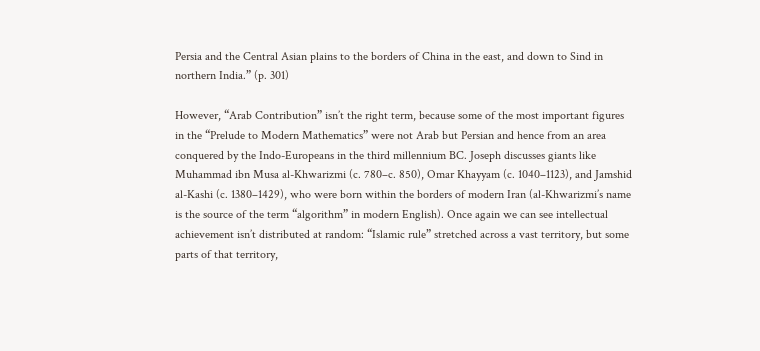Persia and the Central Asian plains to the borders of China in the east, and down to Sind in northern India.” (p. 301)

However, “Arab Contribution” isn’t the right term, because some of the most important figures in the “Prelude to Modern Mathematics” were not Arab but Persian and hence from an area conquered by the Indo-Europeans in the third millennium BC. Joseph discusses giants like Muhammad ibn Musa al-Khwarizmi (c. 780–c. 850), Omar Khayyam (c. 1040–1123), and Jamshid al-Kashi (c. 1380–1429), who were born within the borders of modern Iran (al-Khwarizmi’s name is the source of the term “algorithm” in modern English). Once again we can see intellectual achievement isn’t distributed at random: “Islamic rule” stretched across a vast territory, but some parts of that territory,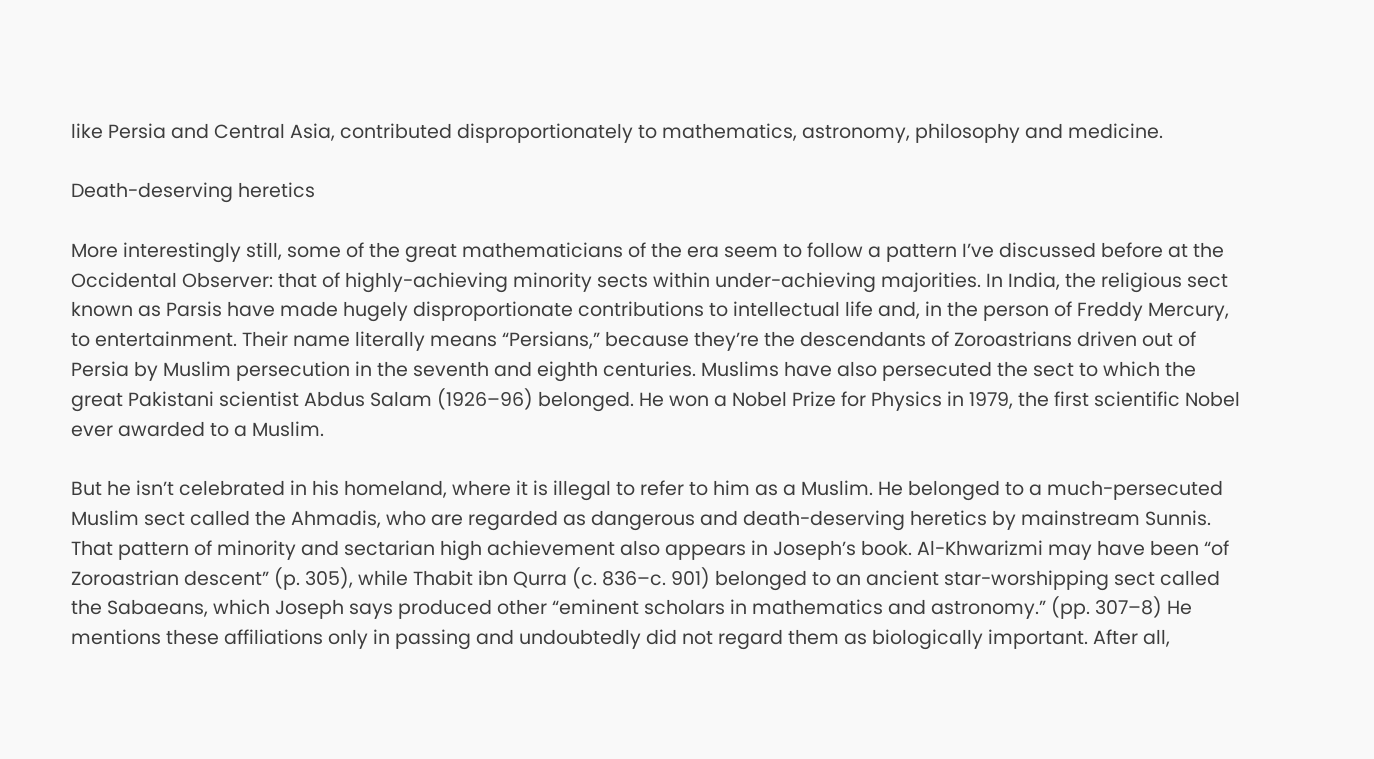like Persia and Central Asia, contributed disproportionately to mathematics, astronomy, philosophy and medicine.

Death-deserving heretics

More interestingly still, some of the great mathematicians of the era seem to follow a pattern I’ve discussed before at the Occidental Observer: that of highly-achieving minority sects within under-achieving majorities. In India, the religious sect known as Parsis have made hugely disproportionate contributions to intellectual life and, in the person of Freddy Mercury, to entertainment. Their name literally means “Persians,” because they’re the descendants of Zoroastrians driven out of Persia by Muslim persecution in the seventh and eighth centuries. Muslims have also persecuted the sect to which the great Pakistani scientist Abdus Salam (1926–96) belonged. He won a Nobel Prize for Physics in 1979, the first scientific Nobel ever awarded to a Muslim.

But he isn’t celebrated in his homeland, where it is illegal to refer to him as a Muslim. He belonged to a much-persecuted Muslim sect called the Ahmadis, who are regarded as dangerous and death-deserving heretics by mainstream Sunnis. That pattern of minority and sectarian high achievement also appears in Joseph’s book. Al-Khwarizmi may have been “of Zoroastrian descent” (p. 305), while Thabit ibn Qurra (c. 836–c. 901) belonged to an ancient star-worshipping sect called the Sabaeans, which Joseph says produced other “eminent scholars in mathematics and astronomy.” (pp. 307–8) He mentions these affiliations only in passing and undoubtedly did not regard them as biologically important. After all,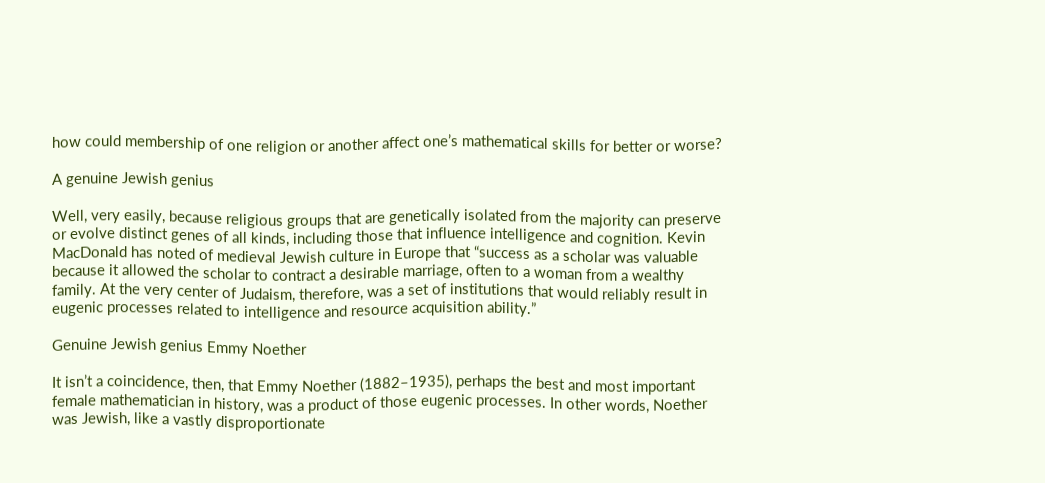how could membership of one religion or another affect one’s mathematical skills for better or worse?

A genuine Jewish genius

Well, very easily, because religious groups that are genetically isolated from the majority can preserve or evolve distinct genes of all kinds, including those that influence intelligence and cognition. Kevin MacDonald has noted of medieval Jewish culture in Europe that “success as a scholar was valuable because it allowed the scholar to contract a desirable marriage, often to a woman from a wealthy family. At the very center of Judaism, therefore, was a set of institutions that would reliably result in eugenic processes related to intelligence and resource acquisition ability.”

Genuine Jewish genius Emmy Noether

It isn’t a coincidence, then, that Emmy Noether (1882–1935), perhaps the best and most important female mathematician in history, was a product of those eugenic processes. In other words, Noether was Jewish, like a vastly disproportionate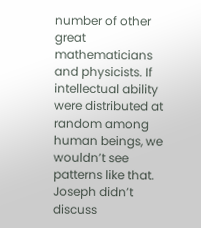number of other great mathematicians and physicists. If intellectual ability were distributed at random among human beings, we wouldn’t see patterns like that. Joseph didn’t discuss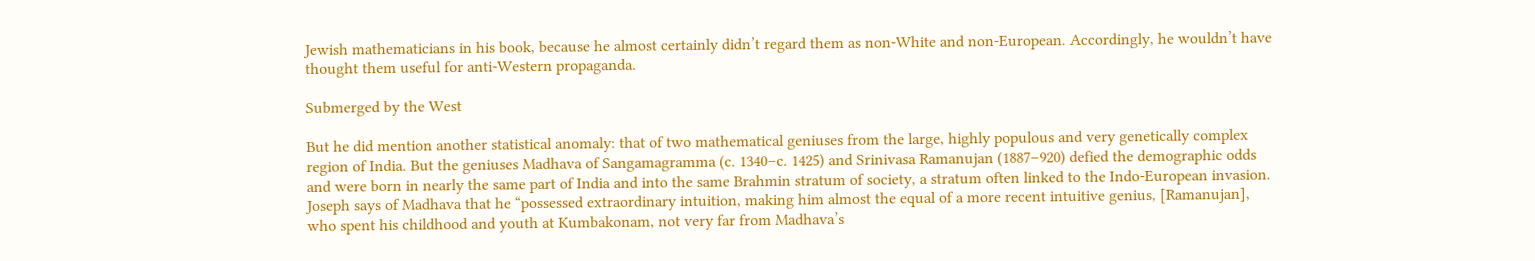Jewish mathematicians in his book, because he almost certainly didn’t regard them as non-White and non-European. Accordingly, he wouldn’t have thought them useful for anti-Western propaganda.

Submerged by the West

But he did mention another statistical anomaly: that of two mathematical geniuses from the large, highly populous and very genetically complex region of India. But the geniuses Madhava of Sangamagramma (c. 1340–c. 1425) and Srinivasa Ramanujan (1887–920) defied the demographic odds and were born in nearly the same part of India and into the same Brahmin stratum of society, a stratum often linked to the Indo-European invasion. Joseph says of Madhava that he “possessed extraordinary intuition, making him almost the equal of a more recent intuitive genius, [Ramanujan], who spent his childhood and youth at Kumbakonam, not very far from Madhava’s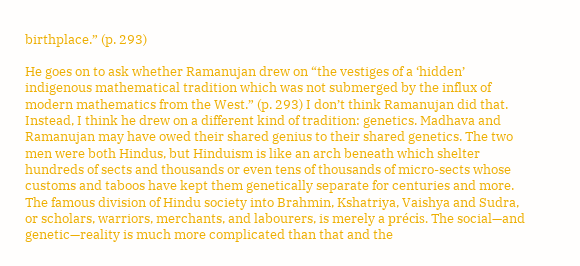birthplace.” (p. 293)

He goes on to ask whether Ramanujan drew on “the vestiges of a ‘hidden’ indigenous mathematical tradition which was not submerged by the influx of modern mathematics from the West.” (p. 293) I don’t think Ramanujan did that. Instead, I think he drew on a different kind of tradition: genetics. Madhava and Ramanujan may have owed their shared genius to their shared genetics. The two men were both Hindus, but Hinduism is like an arch beneath which shelter hundreds of sects and thousands or even tens of thousands of micro-sects whose customs and taboos have kept them genetically separate for centuries and more. The famous division of Hindu society into Brahmin, Kshatriya, Vaishya and Sudra, or scholars, warriors, merchants, and labourers, is merely a précis. The social—and genetic—reality is much more complicated than that and the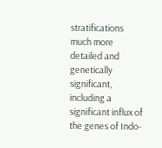stratifications much more detailed and genetically significant, including a significant influx of  the genes of Indo-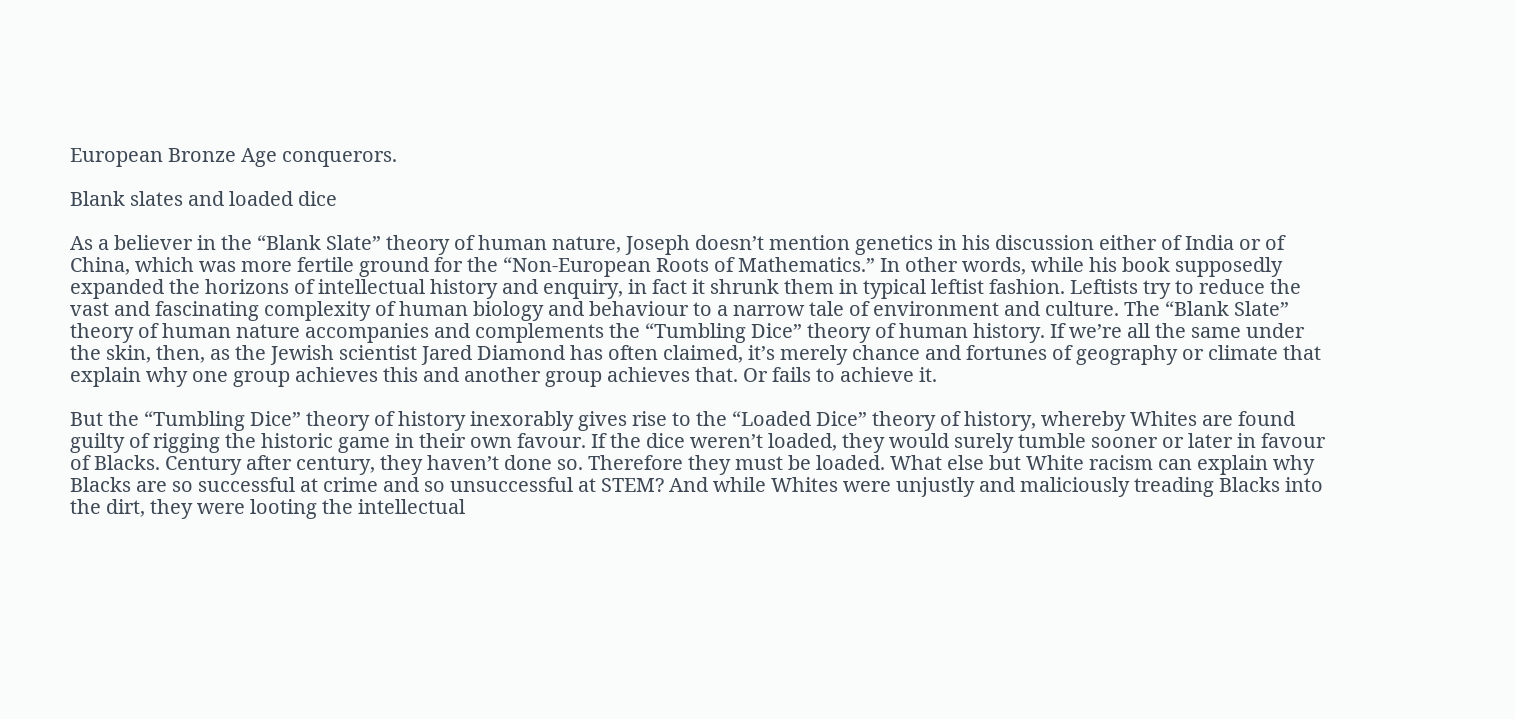European Bronze Age conquerors.

Blank slates and loaded dice

As a believer in the “Blank Slate” theory of human nature, Joseph doesn’t mention genetics in his discussion either of India or of China, which was more fertile ground for the “Non-European Roots of Mathematics.” In other words, while his book supposedly expanded the horizons of intellectual history and enquiry, in fact it shrunk them in typical leftist fashion. Leftists try to reduce the vast and fascinating complexity of human biology and behaviour to a narrow tale of environment and culture. The “Blank Slate” theory of human nature accompanies and complements the “Tumbling Dice” theory of human history. If we’re all the same under the skin, then, as the Jewish scientist Jared Diamond has often claimed, it’s merely chance and fortunes of geography or climate that explain why one group achieves this and another group achieves that. Or fails to achieve it.

But the “Tumbling Dice” theory of history inexorably gives rise to the “Loaded Dice” theory of history, whereby Whites are found guilty of rigging the historic game in their own favour. If the dice weren’t loaded, they would surely tumble sooner or later in favour of Blacks. Century after century, they haven’t done so. Therefore they must be loaded. What else but White racism can explain why Blacks are so successful at crime and so unsuccessful at STEM? And while Whites were unjustly and maliciously treading Blacks into the dirt, they were looting the intellectual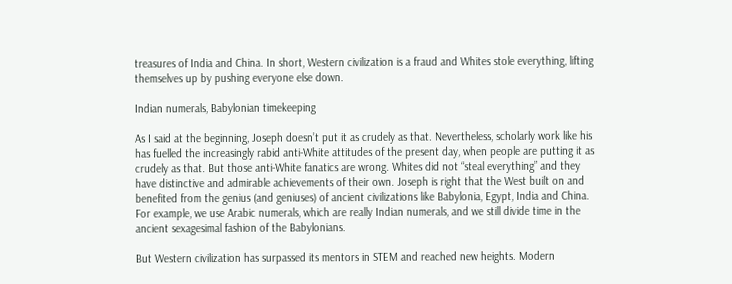treasures of India and China. In short, Western civilization is a fraud and Whites stole everything, lifting themselves up by pushing everyone else down.

Indian numerals, Babylonian timekeeping

As I said at the beginning, Joseph doesn’t put it as crudely as that. Nevertheless, scholarly work like his has fuelled the increasingly rabid anti-White attitudes of the present day, when people are putting it as crudely as that. But those anti-White fanatics are wrong. Whites did not “steal everything” and they have distinctive and admirable achievements of their own. Joseph is right that the West built on and benefited from the genius (and geniuses) of ancient civilizations like Babylonia, Egypt, India and China. For example, we use Arabic numerals, which are really Indian numerals, and we still divide time in the ancient sexagesimal fashion of the Babylonians.

But Western civilization has surpassed its mentors in STEM and reached new heights. Modern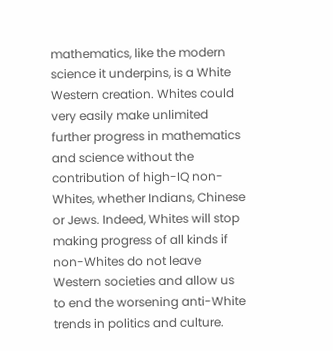mathematics, like the modern science it underpins, is a White Western creation. Whites could very easily make unlimited further progress in mathematics and science without the contribution of high-IQ non-Whites, whether Indians, Chinese or Jews. Indeed, Whites will stop making progress of all kinds if non-Whites do not leave Western societies and allow us to end the worsening anti-White trends in politics and culture.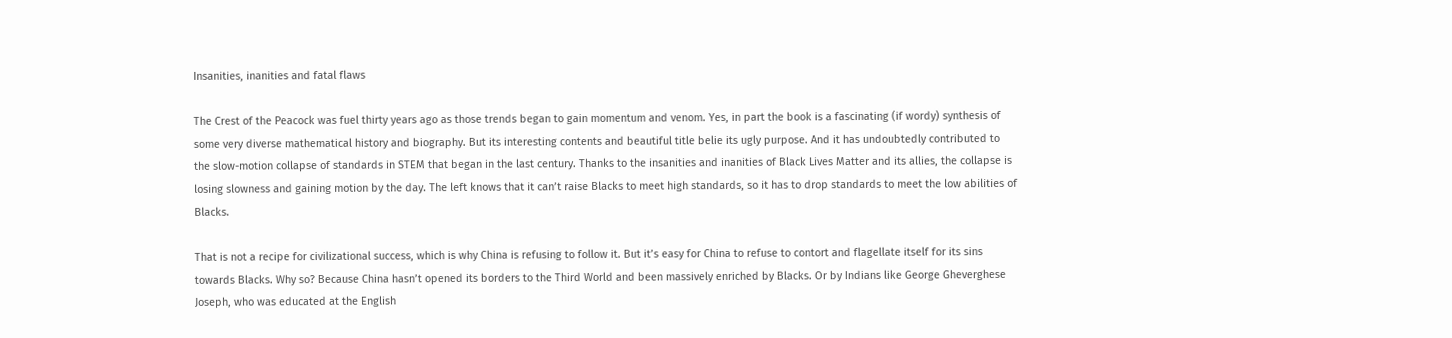Insanities, inanities and fatal flaws

The Crest of the Peacock was fuel thirty years ago as those trends began to gain momentum and venom. Yes, in part the book is a fascinating (if wordy) synthesis of some very diverse mathematical history and biography. But its interesting contents and beautiful title belie its ugly purpose. And it has undoubtedly contributed to the slow-motion collapse of standards in STEM that began in the last century. Thanks to the insanities and inanities of Black Lives Matter and its allies, the collapse is losing slowness and gaining motion by the day. The left knows that it can’t raise Blacks to meet high standards, so it has to drop standards to meet the low abilities of Blacks.

That is not a recipe for civilizational success, which is why China is refusing to follow it. But it’s easy for China to refuse to contort and flagellate itself for its sins towards Blacks. Why so? Because China hasn’t opened its borders to the Third World and been massively enriched by Blacks. Or by Indians like George Gheverghese Joseph, who was educated at the English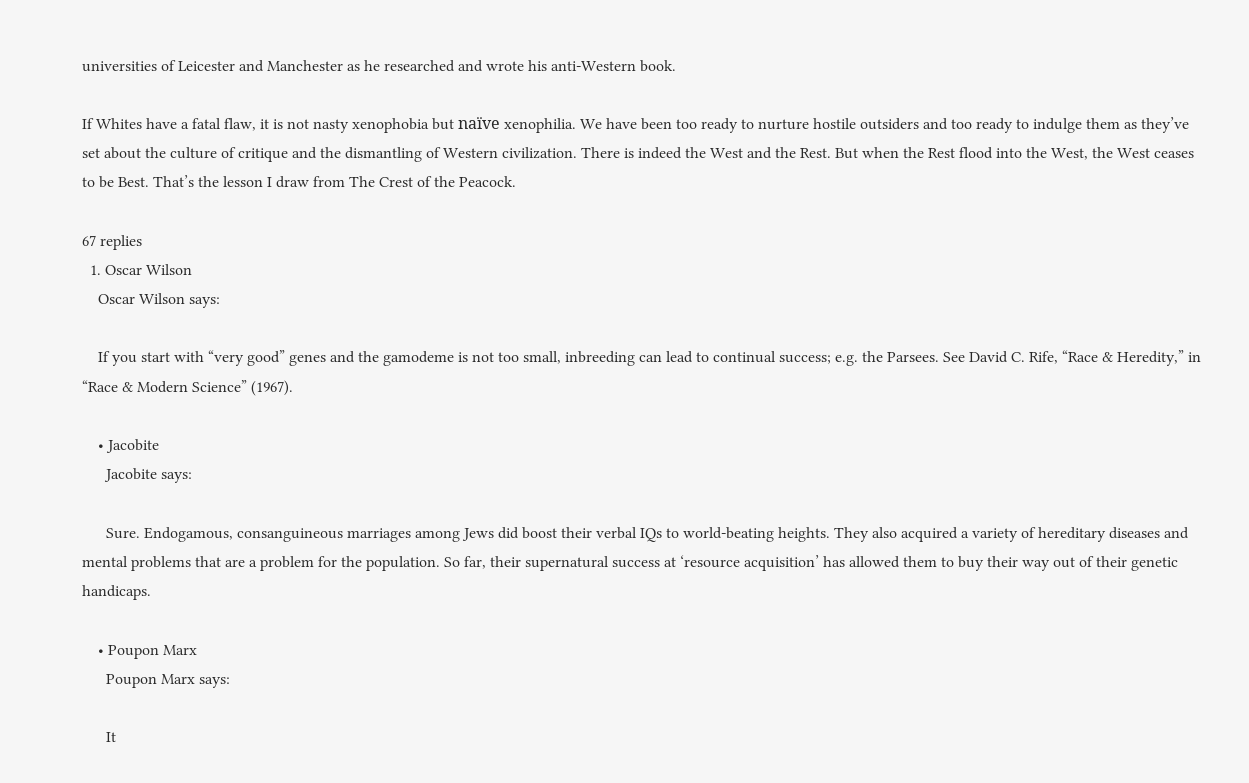universities of Leicester and Manchester as he researched and wrote his anti-Western book.

If Whites have a fatal flaw, it is not nasty xenophobia but naïve xenophilia. We have been too ready to nurture hostile outsiders and too ready to indulge them as they’ve set about the culture of critique and the dismantling of Western civilization. There is indeed the West and the Rest. But when the Rest flood into the West, the West ceases to be Best. That’s the lesson I draw from The Crest of the Peacock.

67 replies
  1. Oscar Wilson
    Oscar Wilson says:

    If you start with “very good” genes and the gamodeme is not too small, inbreeding can lead to continual success; e.g. the Parsees. See David C. Rife, “Race & Heredity,” in “Race & Modern Science” (1967).

    • Jacobite
      Jacobite says:

      Sure. Endogamous, consanguineous marriages among Jews did boost their verbal IQs to world-beating heights. They also acquired a variety of hereditary diseases and mental problems that are a problem for the population. So far, their supernatural success at ‘resource acquisition’ has allowed them to buy their way out of their genetic handicaps.

    • Poupon Marx
      Poupon Marx says:

      It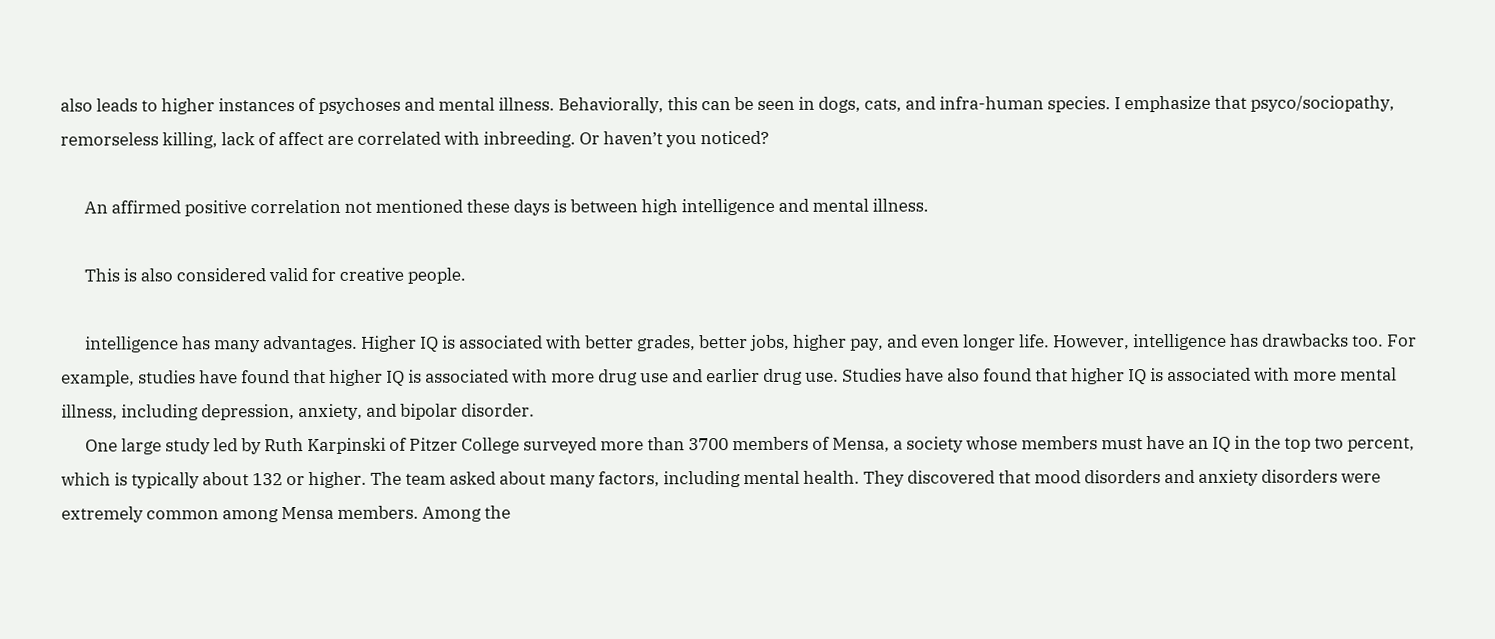also leads to higher instances of psychoses and mental illness. Behaviorally, this can be seen in dogs, cats, and infra-human species. I emphasize that psyco/sociopathy, remorseless killing, lack of affect are correlated with inbreeding. Or haven’t you noticed?

      An affirmed positive correlation not mentioned these days is between high intelligence and mental illness.

      This is also considered valid for creative people.

      intelligence has many advantages. Higher IQ is associated with better grades, better jobs, higher pay, and even longer life. However, intelligence has drawbacks too. For example, studies have found that higher IQ is associated with more drug use and earlier drug use. Studies have also found that higher IQ is associated with more mental illness, including depression, anxiety, and bipolar disorder.
      One large study led by Ruth Karpinski of Pitzer College surveyed more than 3700 members of Mensa, a society whose members must have an IQ in the top two percent, which is typically about 132 or higher. The team asked about many factors, including mental health. They discovered that mood disorders and anxiety disorders were extremely common among Mensa members. Among the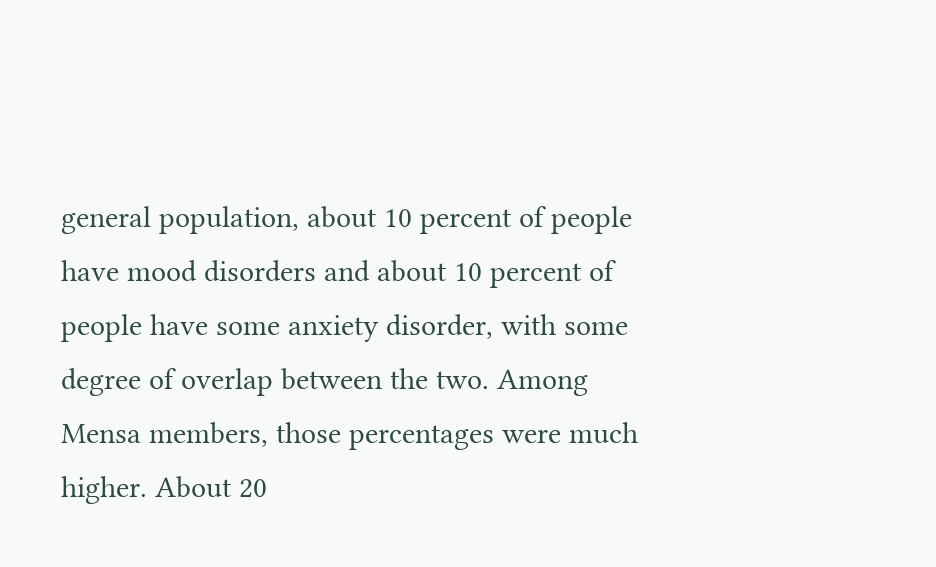general population, about 10 percent of people have mood disorders and about 10 percent of people have some anxiety disorder, with some degree of overlap between the two. Among Mensa members, those percentages were much higher. About 20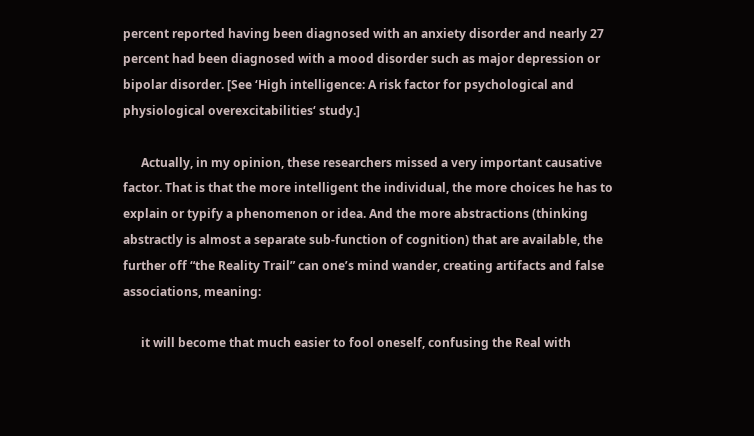percent reported having been diagnosed with an anxiety disorder and nearly 27 percent had been diagnosed with a mood disorder such as major depression or bipolar disorder. [See ‘High intelligence: A risk factor for psychological and physiological overexcitabilities‘ study.]

      Actually, in my opinion, these researchers missed a very important causative factor. That is that the more intelligent the individual, the more choices he has to explain or typify a phenomenon or idea. And the more abstractions (thinking abstractly is almost a separate sub-function of cognition) that are available, the further off “the Reality Trail” can one’s mind wander, creating artifacts and false associations, meaning:

      it will become that much easier to fool oneself, confusing the Real with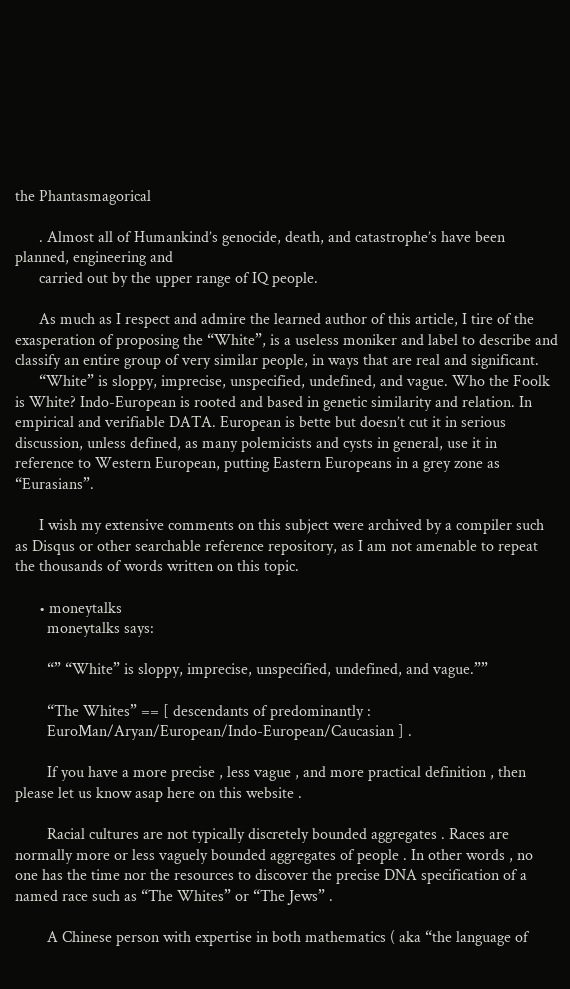the Phantasmagorical

      . Almost all of Humankind’s genocide, death, and catastrophe’s have been planned, engineering and
      carried out by the upper range of IQ people.

      As much as I respect and admire the learned author of this article, I tire of the exasperation of proposing the “White”, is a useless moniker and label to describe and classify an entire group of very similar people, in ways that are real and significant.
      “White” is sloppy, imprecise, unspecified, undefined, and vague. Who the Foolk is White? Indo-European is rooted and based in genetic similarity and relation. In empirical and verifiable DATA. European is bette but doesn’t cut it in serious discussion, unless defined, as many polemicists and cysts in general, use it in reference to Western European, putting Eastern Europeans in a grey zone as “Eurasians”.

      I wish my extensive comments on this subject were archived by a compiler such as Disqus or other searchable reference repository, as I am not amenable to repeat the thousands of words written on this topic.

      • moneytalks
        moneytalks says:

        “” “White” is sloppy, imprecise, unspecified, undefined, and vague.””

        “The Whites” == [ descendants of predominantly :
        EuroMan/Aryan/European/Indo-European/Caucasian ] .

        If you have a more precise , less vague , and more practical definition , then please let us know asap here on this website .

        Racial cultures are not typically discretely bounded aggregates . Races are normally more or less vaguely bounded aggregates of people . In other words , no one has the time nor the resources to discover the precise DNA specification of a named race such as “The Whites” or “The Jews” .

        A Chinese person with expertise in both mathematics ( aka “the language of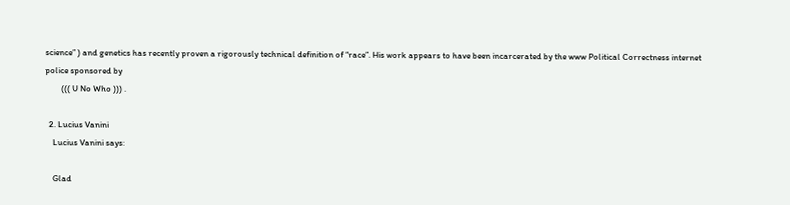science” ) and genetics has recently proven a rigorously technical definition of “race”. His work appears to have been incarcerated by the www Political Correctness internet police sponsored by
        ((( U No Who ))) .

  2. Lucius Vanini
    Lucius Vanini says:

    Glad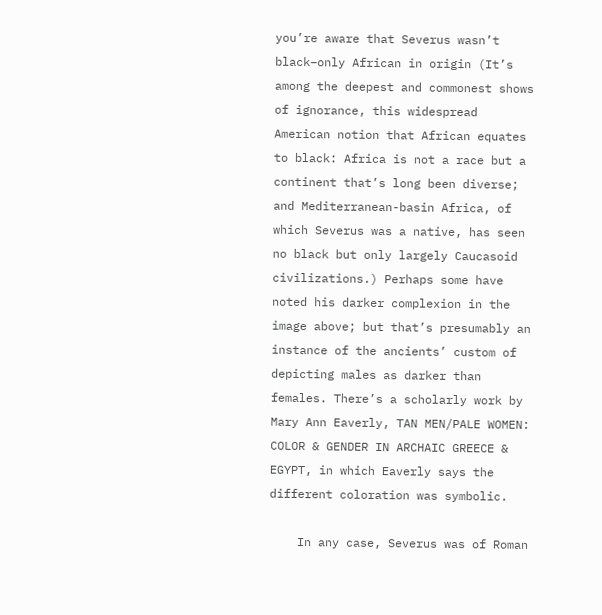you’re aware that Severus wasn’t black–only African in origin (It’s among the deepest and commonest shows of ignorance, this widespread American notion that African equates to black: Africa is not a race but a continent that’s long been diverse; and Mediterranean-basin Africa, of which Severus was a native, has seen no black but only largely Caucasoid civilizations.) Perhaps some have noted his darker complexion in the image above; but that’s presumably an instance of the ancients’ custom of depicting males as darker than females. There’s a scholarly work by Mary Ann Eaverly, TAN MEN/PALE WOMEN: COLOR & GENDER IN ARCHAIC GREECE & EGYPT, in which Eaverly says the different coloration was symbolic.

    In any case, Severus was of Roman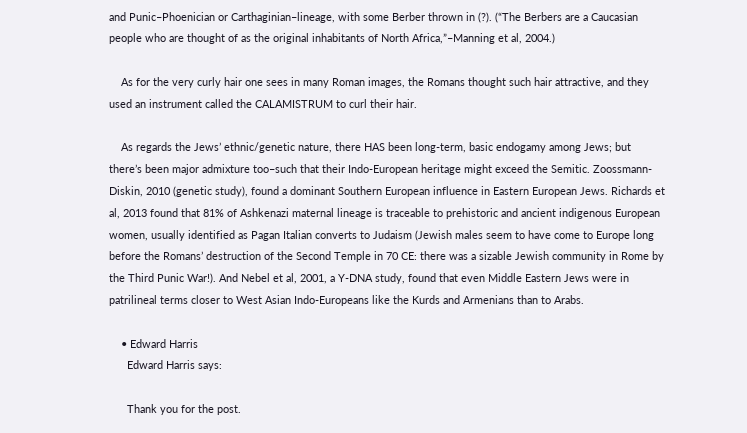and Punic–Phoenician or Carthaginian–lineage, with some Berber thrown in (?). (“The Berbers are a Caucasian people who are thought of as the original inhabitants of North Africa,”–Manning et al, 2004.)

    As for the very curly hair one sees in many Roman images, the Romans thought such hair attractive, and they used an instrument called the CALAMISTRUM to curl their hair.

    As regards the Jews’ ethnic/genetic nature, there HAS been long-term, basic endogamy among Jews; but there’s been major admixture too–such that their Indo-European heritage might exceed the Semitic. Zoossmann-Diskin, 2010 (genetic study), found a dominant Southern European influence in Eastern European Jews. Richards et al, 2013 found that 81% of Ashkenazi maternal lineage is traceable to prehistoric and ancient indigenous European women, usually identified as Pagan Italian converts to Judaism (Jewish males seem to have come to Europe long before the Romans’ destruction of the Second Temple in 70 CE: there was a sizable Jewish community in Rome by the Third Punic War!). And Nebel et al, 2001, a Y-DNA study, found that even Middle Eastern Jews were in patrilineal terms closer to West Asian Indo-Europeans like the Kurds and Armenians than to Arabs.

    • Edward Harris
      Edward Harris says:

      Thank you for the post.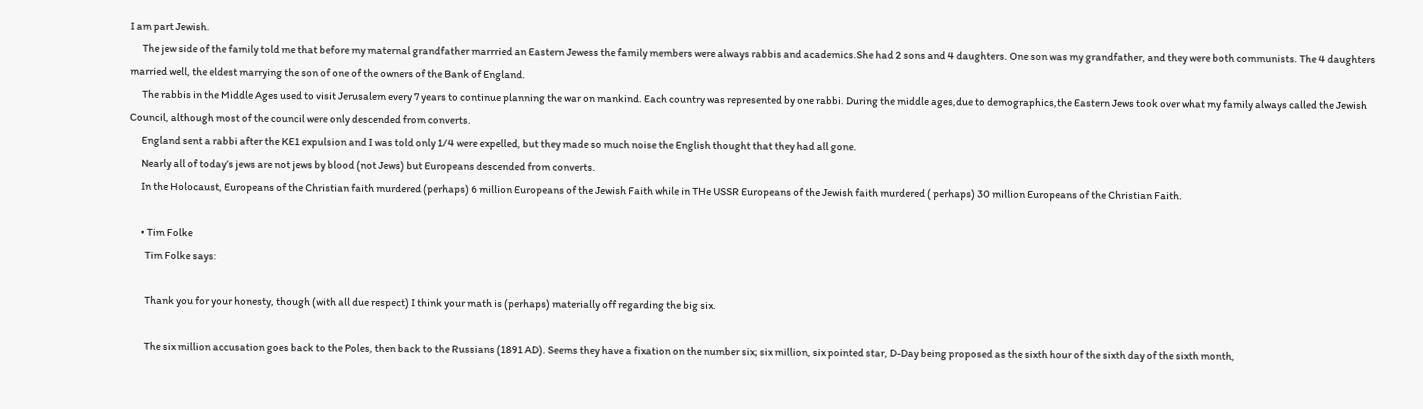I am part Jewish.
      The jew side of the family told me that before my maternal grandfather marrried an Eastern Jewess the family members were always rabbis and academics.She had 2 sons and 4 daughters. One son was my grandfather, and they were both communists. The 4 daughters married well, the eldest marrying the son of one of the owners of the Bank of England.
      The rabbis in the Middle Ages used to visit Jerusalem every 7 years to continue planning the war on mankind. Each country was represented by one rabbi. During the middle ages,due to demographics,the Eastern Jews took over what my family always called the Jewish Council, although most of the council were only descended from converts.
      England sent a rabbi after the KE1 expulsion and I was told only 1/4 were expelled, but they made so much noise the English thought that they had all gone.
      Nearly all of today’s jews are not jews by blood (not Jews) but Europeans descended from converts.
      In the Holocaust, Europeans of the Christian faith murdered (perhaps) 6 million Europeans of the Jewish Faith while in THe USSR Europeans of the Jewish faith murdered ( perhaps) 30 million Europeans of the Christian Faith.

      • Tim Folke
        Tim Folke says:

        Thank you for your honesty, though (with all due respect) I think your math is (perhaps) materially off regarding the big six.

        The six million accusation goes back to the Poles, then back to the Russians (1891 AD). Seems they have a fixation on the number six; six million, six pointed star, D-Day being proposed as the sixth hour of the sixth day of the sixth month,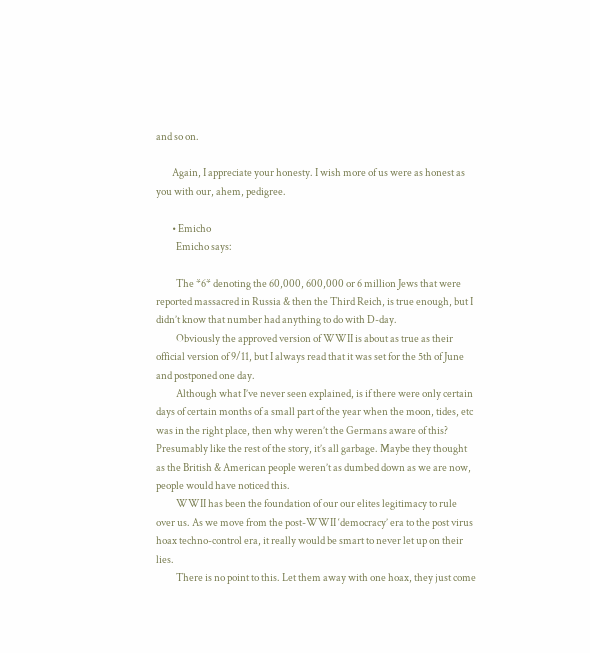and so on.

        Again, I appreciate your honesty. I wish more of us were as honest as you with our, ahem, pedigree.

        • Emicho
          Emicho says:

          The *6* denoting the 60,000, 600,000 or 6 million Jews that were reported massacred in Russia & then the Third Reich, is true enough, but I didn’t know that number had anything to do with D-day.
          Obviously the approved version of WWII is about as true as their official version of 9/11, but I always read that it was set for the 5th of June and postponed one day.
          Although what I’ve never seen explained, is if there were only certain days of certain months of a small part of the year when the moon, tides, etc was in the right place, then why weren’t the Germans aware of this? Presumably like the rest of the story, it’s all garbage. Maybe they thought as the British & American people weren’t as dumbed down as we are now, people would have noticed this.
          WWII has been the foundation of our our elites legitimacy to rule over us. As we move from the post-WWII ‘democracy’ era to the post virus hoax techno-control era, it really would be smart to never let up on their lies.
          There is no point to this. Let them away with one hoax, they just come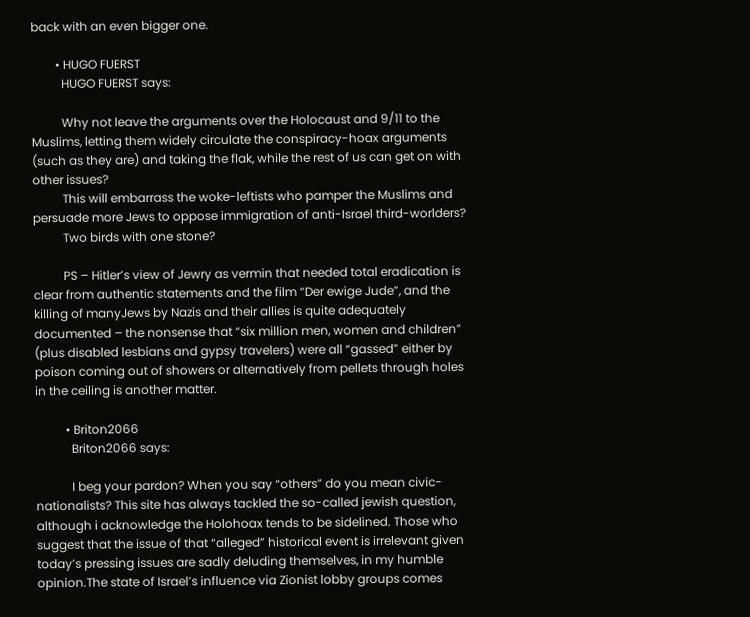back with an even bigger one.

        • HUGO FUERST
          HUGO FUERST says:

          Why not leave the arguments over the Holocaust and 9/11 to the Muslims, letting them widely circulate the conspiracy-hoax arguments (such as they are) and taking the flak, while the rest of us can get on with other issues?
          This will embarrass the woke-leftists who pamper the Muslims and persuade more Jews to oppose immigration of anti-Israel third-worlders?
          Two birds with one stone?

          PS – Hitler’s view of Jewry as vermin that needed total eradication is clear from authentic statements and the film “Der ewige Jude”, and the killing of manyJews by Nazis and their allies is quite adequately documented – the nonsense that “six million men, women and children” (plus disabled lesbians and gypsy travelers) were all “gassed” either by poison coming out of showers or alternatively from pellets through holes in the ceiling is another matter.

          • Briton2066
            Briton2066 says:

            I beg your pardon? When you say “others” do you mean civic-nationalists? This site has always tackled the so-called jewish question, although i acknowledge the Holohoax tends to be sidelined. Those who suggest that the issue of that “alleged” historical event is irrelevant given today’s pressing issues are sadly deluding themselves, in my humble opinion.The state of Israel’s influence via Zionist lobby groups comes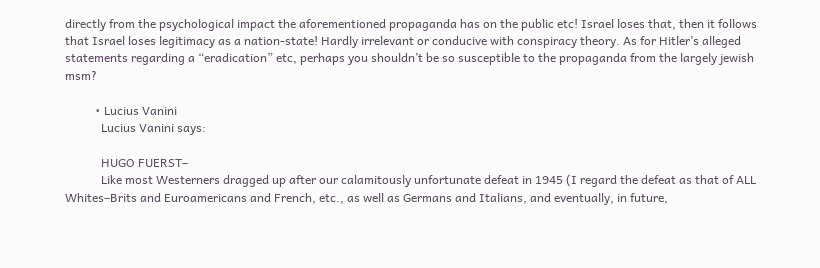directly from the psychological impact the aforementioned propaganda has on the public etc! Israel loses that, then it follows that Israel loses legitimacy as a nation-state! Hardly irrelevant or conducive with conspiracy theory. As for Hitler’s alleged statements regarding a “eradication” etc, perhaps you shouldn’t be so susceptible to the propaganda from the largely jewish msm?

          • Lucius Vanini
            Lucius Vanini says:

            HUGO FUERST–
            Like most Westerners dragged up after our calamitously unfortunate defeat in 1945 (I regard the defeat as that of ALL Whites–Brits and Euroamericans and French, etc., as well as Germans and Italians, and eventually, in future,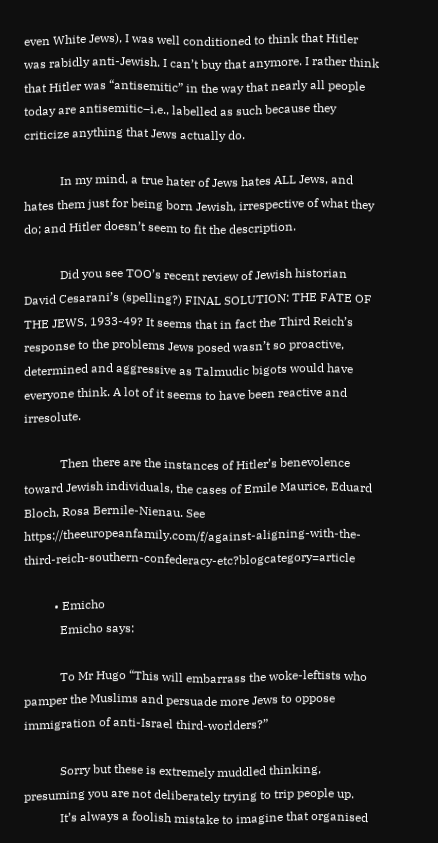even White Jews), I was well conditioned to think that Hitler was rabidly anti-Jewish. I can’t buy that anymore. I rather think that Hitler was “antisemitic” in the way that nearly all people today are antisemitic–i.e., labelled as such because they criticize anything that Jews actually do.

            In my mind, a true hater of Jews hates ALL Jews, and hates them just for being born Jewish, irrespective of what they do; and Hitler doesn’t seem to fit the description.

            Did you see TOO’s recent review of Jewish historian David Cesarani’s (spelling?) FINAL SOLUTION: THE FATE OF THE JEWS, 1933-49? It seems that in fact the Third Reich’s response to the problems Jews posed wasn’t so proactive, determined and aggressive as Talmudic bigots would have everyone think. A lot of it seems to have been reactive and irresolute.

            Then there are the instances of Hitler’s benevolence toward Jewish individuals, the cases of Emile Maurice, Eduard Bloch, Rosa Bernile-Nienau. See https://theeuropeanfamily.com/f/against-aligning-with-the-third-reich-southern-confederacy-etc?blogcategory=article

          • Emicho
            Emicho says:

            To Mr Hugo “This will embarrass the woke-leftists who pamper the Muslims and persuade more Jews to oppose immigration of anti-Israel third-worlders?”

            Sorry but these is extremely muddled thinking, presuming you are not deliberately trying to trip people up.
            It’s always a foolish mistake to imagine that organised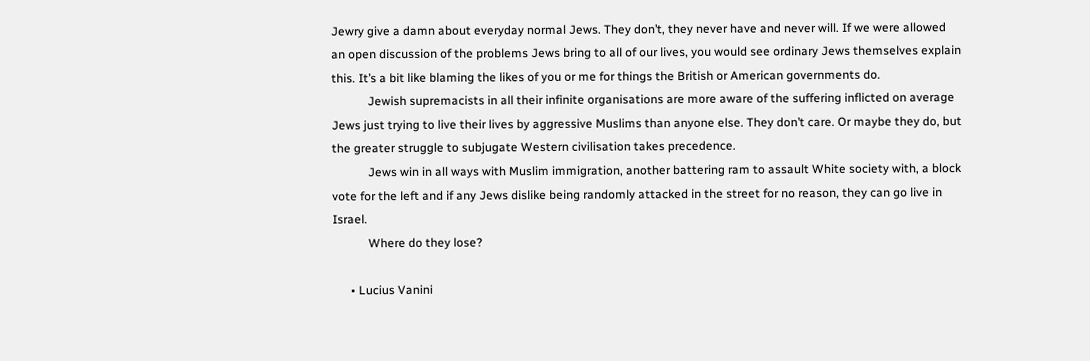Jewry give a damn about everyday normal Jews. They don’t, they never have and never will. If we were allowed an open discussion of the problems Jews bring to all of our lives, you would see ordinary Jews themselves explain this. It’s a bit like blaming the likes of you or me for things the British or American governments do.
            Jewish supremacists in all their infinite organisations are more aware of the suffering inflicted on average Jews just trying to live their lives by aggressive Muslims than anyone else. They don’t care. Or maybe they do, but the greater struggle to subjugate Western civilisation takes precedence.
            Jews win in all ways with Muslim immigration, another battering ram to assault White society with, a block vote for the left and if any Jews dislike being randomly attacked in the street for no reason, they can go live in Israel.
            Where do they lose?

      • Lucius Vanini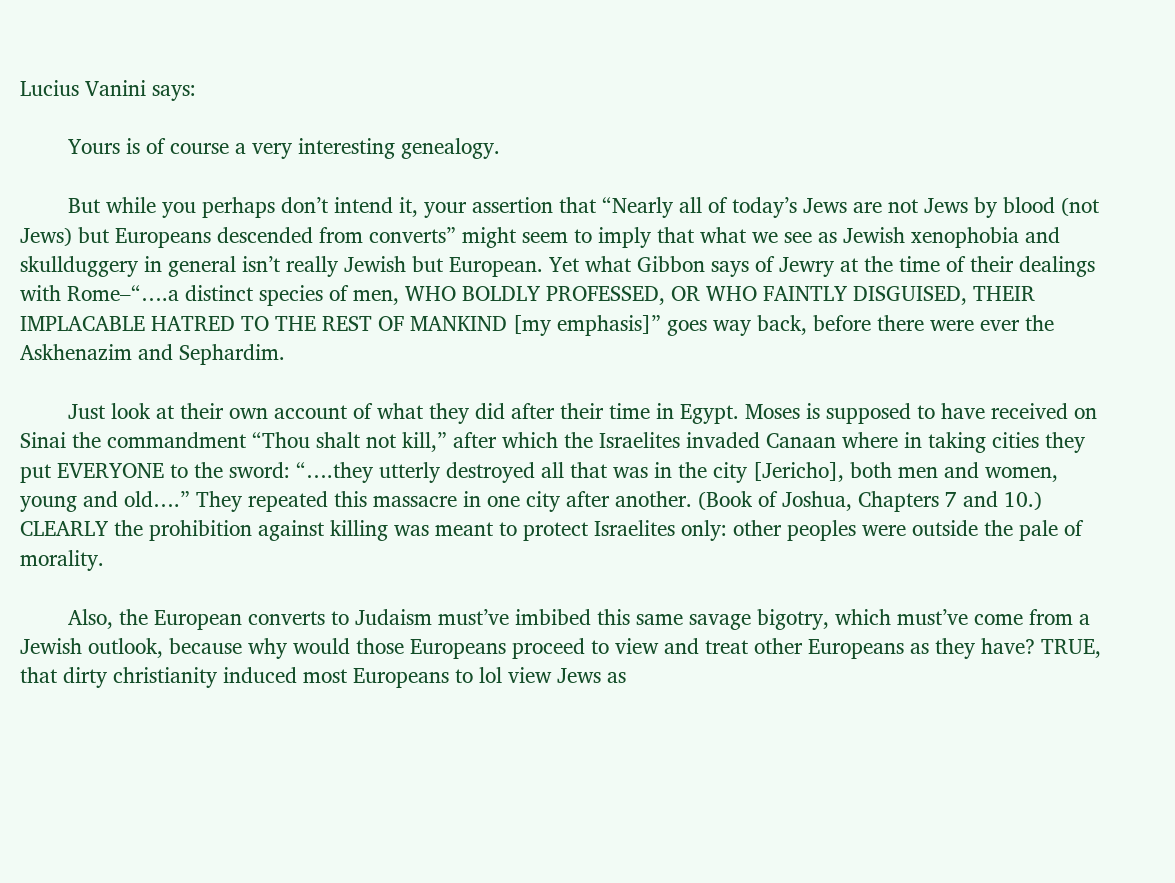Lucius Vanini says:

        Yours is of course a very interesting genealogy.

        But while you perhaps don’t intend it, your assertion that “Nearly all of today’s Jews are not Jews by blood (not Jews) but Europeans descended from converts” might seem to imply that what we see as Jewish xenophobia and skullduggery in general isn’t really Jewish but European. Yet what Gibbon says of Jewry at the time of their dealings with Rome–“….a distinct species of men, WHO BOLDLY PROFESSED, OR WHO FAINTLY DISGUISED, THEIR IMPLACABLE HATRED TO THE REST OF MANKIND [my emphasis]” goes way back, before there were ever the Askhenazim and Sephardim.

        Just look at their own account of what they did after their time in Egypt. Moses is supposed to have received on Sinai the commandment “Thou shalt not kill,” after which the Israelites invaded Canaan where in taking cities they put EVERYONE to the sword: “….they utterly destroyed all that was in the city [Jericho], both men and women, young and old….” They repeated this massacre in one city after another. (Book of Joshua, Chapters 7 and 10.) CLEARLY the prohibition against killing was meant to protect Israelites only: other peoples were outside the pale of morality.

        Also, the European converts to Judaism must’ve imbibed this same savage bigotry, which must’ve come from a Jewish outlook, because why would those Europeans proceed to view and treat other Europeans as they have? TRUE, that dirty christianity induced most Europeans to lol view Jews as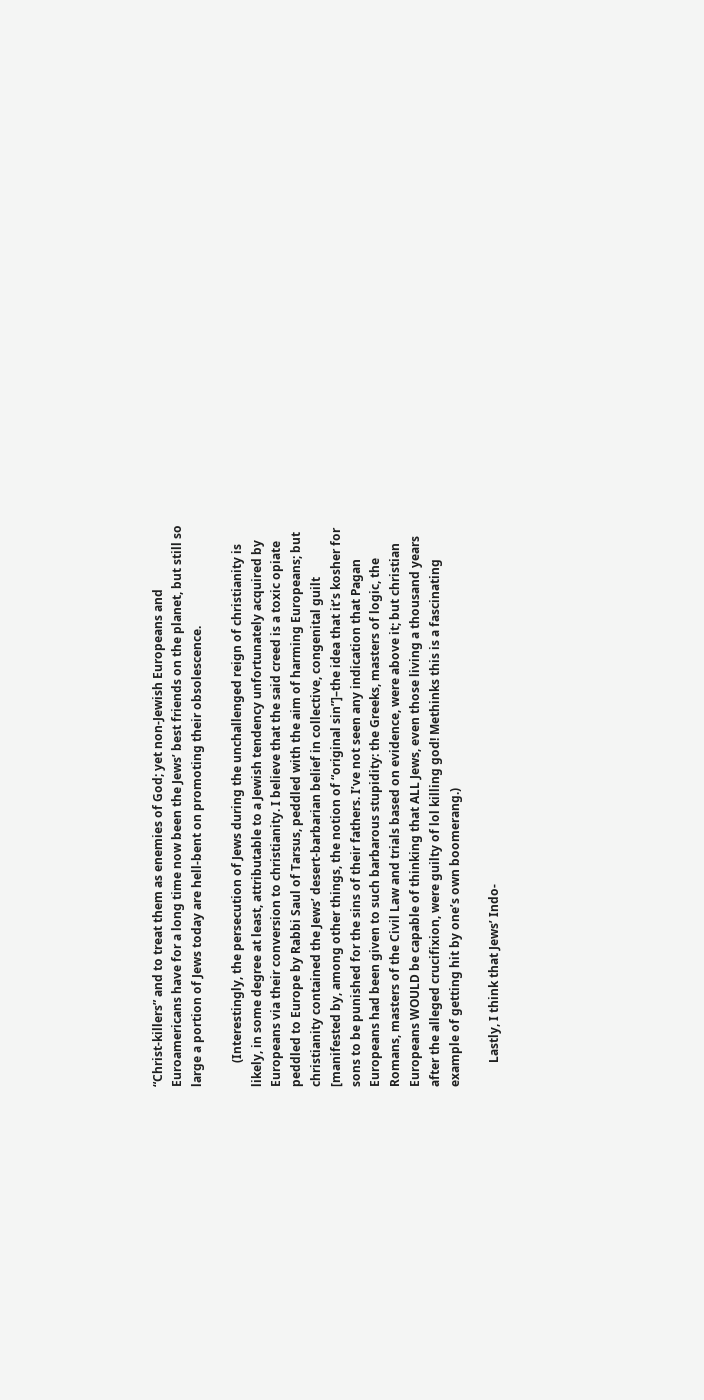“Christ-killers” and to treat them as enemies of God; yet non-Jewish Europeans and Euroamericans have for a long time now been the Jews’ best friends on the planet, but still so large a portion of Jews today are hell-bent on promoting their obsolescence.

        (Interestingly, the persecution of Jews during the unchallenged reign of christianity is likely, in some degree at least, attributable to a Jewish tendency unfortunately acquired by Europeans via their conversion to christianity. I believe that the said creed is a toxic opiate peddled to Europe by Rabbi Saul of Tarsus, peddled with the aim of harming Europeans; but christianity contained the Jews’ desert-barbarian belief in collective, congenital guilt [manifested by, among other things, the notion of “original sin”]–the idea that it’s kosher for sons to be punished for the sins of their fathers. I’ve not seen any indication that Pagan Europeans had been given to such barbarous stupidity: the Greeks, masters of logic, the Romans, masters of the Civil Law and trials based on evidence, were above it; but christian Europeans WOULD be capable of thinking that ALL Jews, even those living a thousand years after the alleged crucifixion, were guilty of lol killing god! Methinks this is a fascinating example of getting hit by one’s own boomerang.)

        Lastly, I think that Jews’ Indo-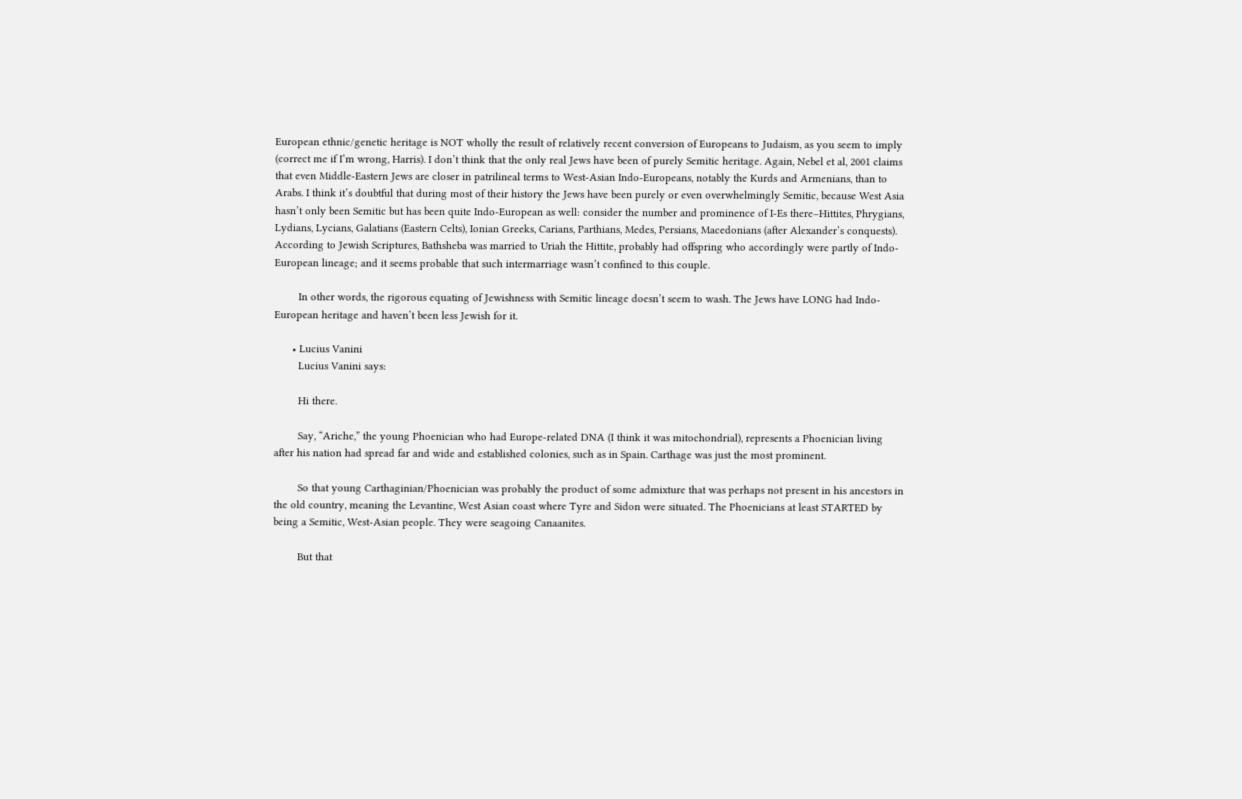European ethnic/genetic heritage is NOT wholly the result of relatively recent conversion of Europeans to Judaism, as you seem to imply (correct me if I’m wrong, Harris). I don’t think that the only real Jews have been of purely Semitic heritage. Again, Nebel et al, 2001 claims that even Middle-Eastern Jews are closer in patrilineal terms to West-Asian Indo-Europeans, notably the Kurds and Armenians, than to Arabs. I think it’s doubtful that during most of their history the Jews have been purely or even overwhelmingly Semitic, because West Asia hasn’t only been Semitic but has been quite Indo-European as well: consider the number and prominence of I-Es there–Hittites, Phrygians, Lydians, Lycians, Galatians (Eastern Celts), Ionian Greeks, Carians, Parthians, Medes, Persians, Macedonians (after Alexander’s conquests). According to Jewish Scriptures, Bathsheba was married to Uriah the Hittite, probably had offspring who accordingly were partly of Indo-European lineage; and it seems probable that such intermarriage wasn’t confined to this couple.

        In other words, the rigorous equating of Jewishness with Semitic lineage doesn’t seem to wash. The Jews have LONG had Indo-European heritage and haven’t been less Jewish for it.

      • Lucius Vanini
        Lucius Vanini says:

        Hi there.

        Say, “Ariche,” the young Phoenician who had Europe-related DNA (I think it was mitochondrial), represents a Phoenician living after his nation had spread far and wide and established colonies, such as in Spain. Carthage was just the most prominent.

        So that young Carthaginian/Phoenician was probably the product of some admixture that was perhaps not present in his ancestors in the old country, meaning the Levantine, West Asian coast where Tyre and Sidon were situated. The Phoenicians at least STARTED by being a Semitic, West-Asian people. They were seagoing Canaanites.

        But that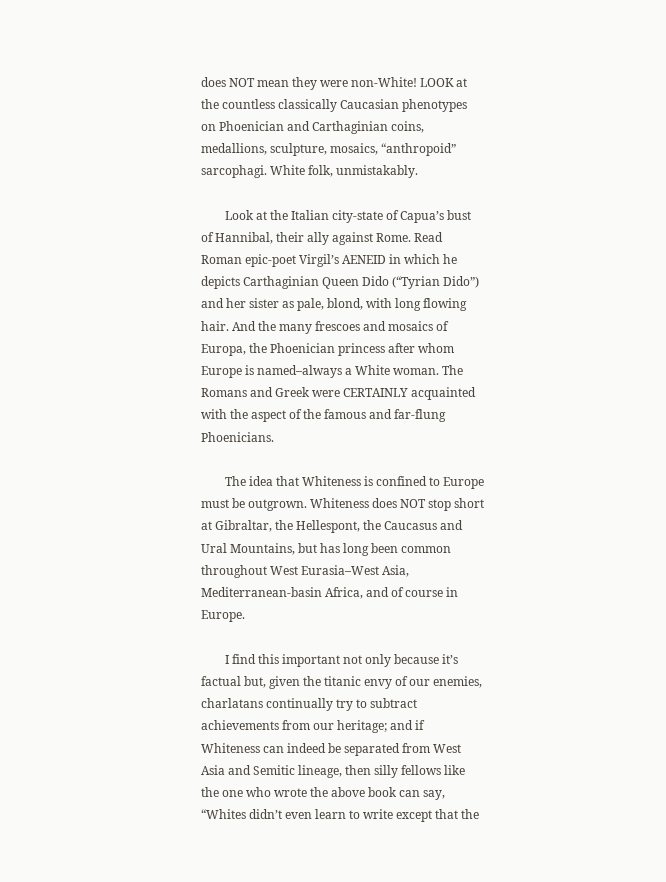does NOT mean they were non-White! LOOK at the countless classically Caucasian phenotypes on Phoenician and Carthaginian coins, medallions, sculpture, mosaics, “anthropoid” sarcophagi. White folk, unmistakably.

        Look at the Italian city-state of Capua’s bust of Hannibal, their ally against Rome. Read Roman epic-poet Virgil’s AENEID in which he depicts Carthaginian Queen Dido (“Tyrian Dido”) and her sister as pale, blond, with long flowing hair. And the many frescoes and mosaics of Europa, the Phoenician princess after whom Europe is named–always a White woman. The Romans and Greek were CERTAINLY acquainted with the aspect of the famous and far-flung Phoenicians.

        The idea that Whiteness is confined to Europe must be outgrown. Whiteness does NOT stop short at Gibraltar, the Hellespont, the Caucasus and Ural Mountains, but has long been common throughout West Eurasia–West Asia, Mediterranean-basin Africa, and of course in Europe.

        I find this important not only because it’s factual but, given the titanic envy of our enemies, charlatans continually try to subtract achievements from our heritage; and if Whiteness can indeed be separated from West Asia and Semitic lineage, then silly fellows like the one who wrote the above book can say, “Whites didn’t even learn to write except that the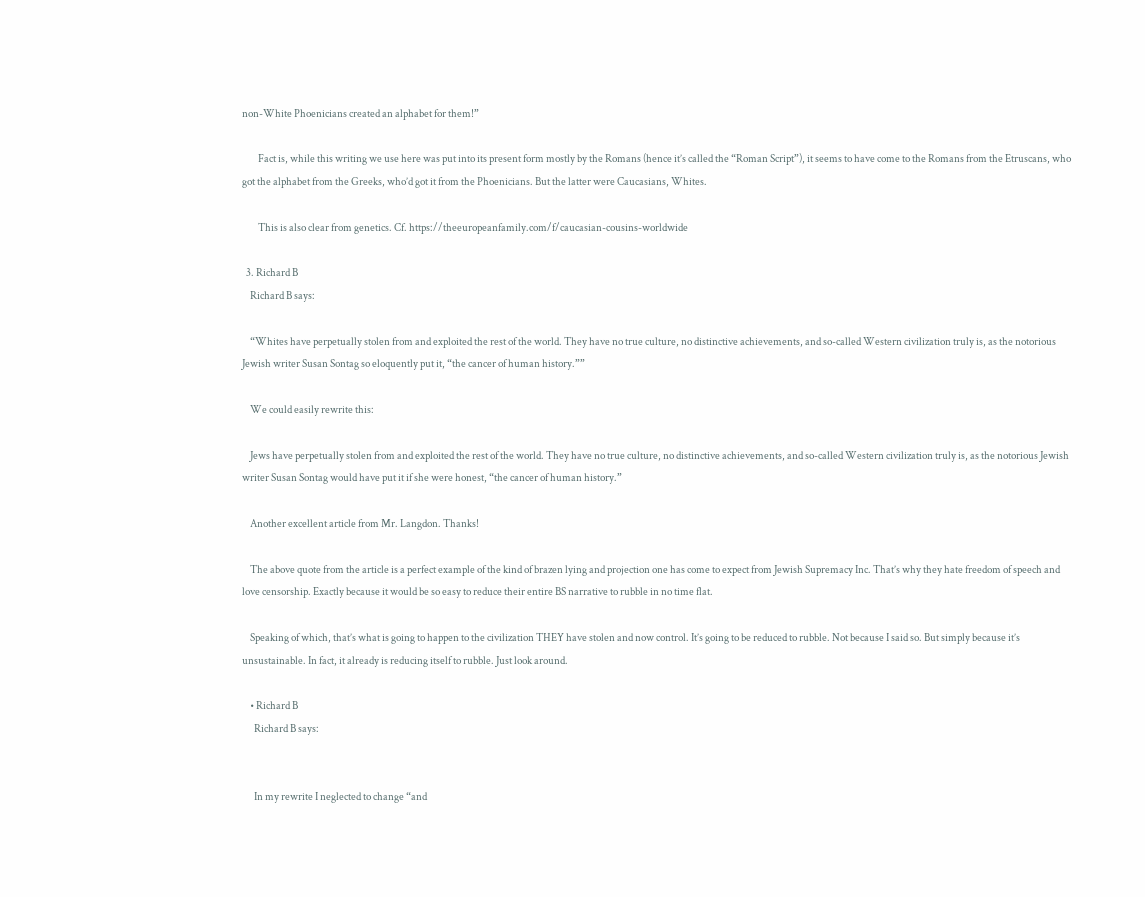non-White Phoenicians created an alphabet for them!”

        Fact is, while this writing we use here was put into its present form mostly by the Romans (hence it’s called the “Roman Script”), it seems to have come to the Romans from the Etruscans, who got the alphabet from the Greeks, who’d got it from the Phoenicians. But the latter were Caucasians, Whites.

        This is also clear from genetics. Cf. https://theeuropeanfamily.com/f/caucasian-cousins-worldwide

  3. Richard B
    Richard B says:

    “Whites have perpetually stolen from and exploited the rest of the world. They have no true culture, no distinctive achievements, and so-called Western civilization truly is, as the notorious Jewish writer Susan Sontag so eloquently put it, “the cancer of human history.””

    We could easily rewrite this:

    Jews have perpetually stolen from and exploited the rest of the world. They have no true culture, no distinctive achievements, and so-called Western civilization truly is, as the notorious Jewish writer Susan Sontag would have put it if she were honest, “the cancer of human history.”

    Another excellent article from Mr. Langdon. Thanks!

    The above quote from the article is a perfect example of the kind of brazen lying and projection one has come to expect from Jewish Supremacy Inc. That’s why they hate freedom of speech and love censorship. Exactly because it would be so easy to reduce their entire BS narrative to rubble in no time flat.

    Speaking of which, that’s what is going to happen to the civilization THEY have stolen and now control. It’s going to be reduced to rubble. Not because I said so. But simply because it’s unsustainable. In fact, it already is reducing itself to rubble. Just look around.

    • Richard B
      Richard B says:


      In my rewrite I neglected to change “and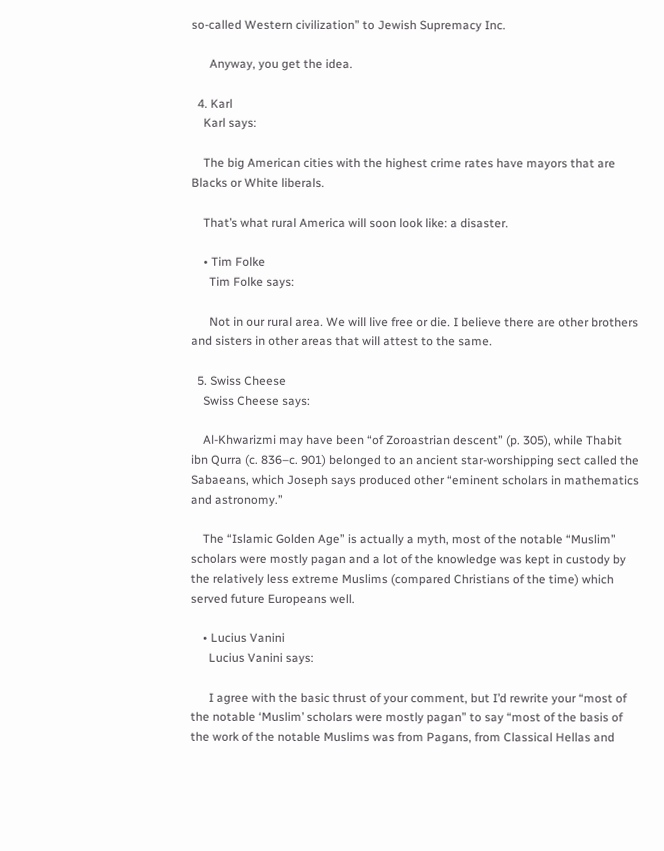so-called Western civilization” to Jewish Supremacy Inc.

      Anyway, you get the idea.

  4. Karl
    Karl says:

    The big American cities with the highest crime rates have mayors that are Blacks or White liberals.

    That’s what rural America will soon look like: a disaster.

    • Tim Folke
      Tim Folke says:

      Not in our rural area. We will live free or die. I believe there are other brothers and sisters in other areas that will attest to the same.

  5. Swiss Cheese
    Swiss Cheese says:

    Al-Khwarizmi may have been “of Zoroastrian descent” (p. 305), while Thabit ibn Qurra (c. 836–c. 901) belonged to an ancient star-worshipping sect called the Sabaeans, which Joseph says produced other “eminent scholars in mathematics and astronomy.”

    The “Islamic Golden Age” is actually a myth, most of the notable “Muslim” scholars were mostly pagan and a lot of the knowledge was kept in custody by the relatively less extreme Muslims (compared Christians of the time) which served future Europeans well.

    • Lucius Vanini
      Lucius Vanini says:

      I agree with the basic thrust of your comment, but I’d rewrite your “most of the notable ‘Muslim’ scholars were mostly pagan” to say “most of the basis of the work of the notable Muslims was from Pagans, from Classical Hellas and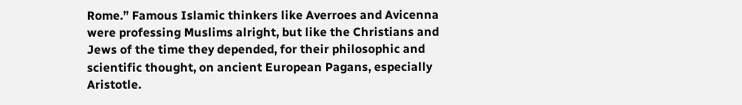Rome.” Famous Islamic thinkers like Averroes and Avicenna were professing Muslims alright, but like the Christians and Jews of the time they depended, for their philosophic and scientific thought, on ancient European Pagans, especially Aristotle.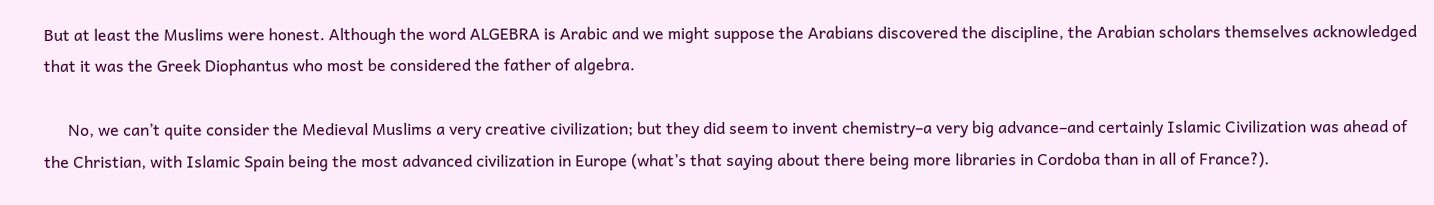But at least the Muslims were honest. Although the word ALGEBRA is Arabic and we might suppose the Arabians discovered the discipline, the Arabian scholars themselves acknowledged that it was the Greek Diophantus who most be considered the father of algebra.

      No, we can’t quite consider the Medieval Muslims a very creative civilization; but they did seem to invent chemistry–a very big advance–and certainly Islamic Civilization was ahead of the Christian, with Islamic Spain being the most advanced civilization in Europe (what’s that saying about there being more libraries in Cordoba than in all of France?).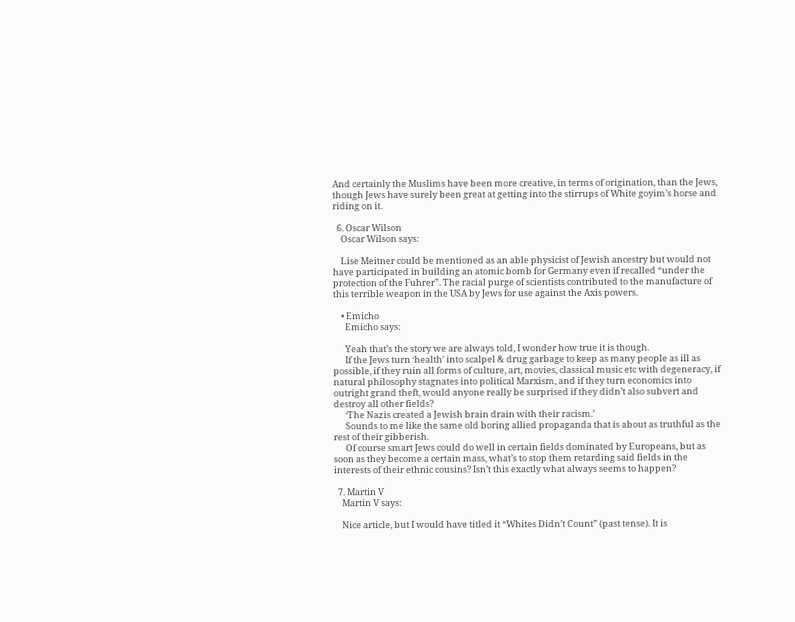And certainly the Muslims have been more creative, in terms of origination, than the Jews, though Jews have surely been great at getting into the stirrups of White goyim’s horse and riding on it.

  6. Oscar Wilson
    Oscar Wilson says:

    Lise Meitner could be mentioned as an able physicist of Jewish ancestry but would not have participated in building an atomic bomb for Germany even if recalled “under the protection of the Fuhrer”. The racial purge of scientists contributed to the manufacture of this terrible weapon in the USA by Jews for use against the Axis powers.

    • Emicho
      Emicho says:

      Yeah that’s the story we are always told, I wonder how true it is though.
      If the Jews turn ‘health’ into scalpel & drug garbage to keep as many people as ill as possible, if they ruin all forms of culture, art, movies, classical music etc with degeneracy, if natural philosophy stagnates into political Marxism, and if they turn economics into outright grand theft, would anyone really be surprised if they didn’t also subvert and destroy all other fields?
      ‘The Nazis created a Jewish brain drain with their racism.’
      Sounds to me like the same old boring allied propaganda that is about as truthful as the rest of their gibberish.
      Of course smart Jews could do well in certain fields dominated by Europeans, but as soon as they become a certain mass, what’s to stop them retarding said fields in the interests of their ethnic cousins? Isn’t this exactly what always seems to happen?

  7. Martin V
    Martin V says:

    Nice article, but I would have titled it “Whites Didn’t Count” (past tense). It is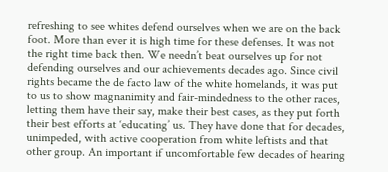refreshing to see whites defend ourselves when we are on the back foot. More than ever it is high time for these defenses. It was not the right time back then. We needn’t beat ourselves up for not defending ourselves and our achievements decades ago. Since civil rights became the de facto law of the white homelands, it was put to us to show magnanimity and fair-mindedness to the other races, letting them have their say, make their best cases, as they put forth their best efforts at ‘educating’ us. They have done that for decades, unimpeded, with active cooperation from white leftists and that other group. An important if uncomfortable few decades of hearing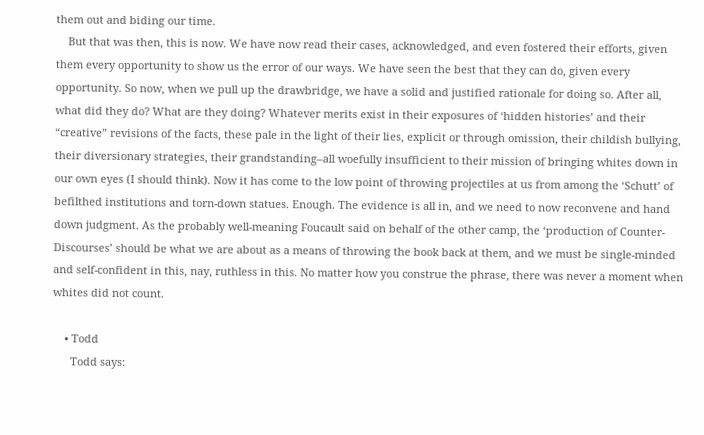them out and biding our time.
    But that was then, this is now. We have now read their cases, acknowledged, and even fostered their efforts, given them every opportunity to show us the error of our ways. We have seen the best that they can do, given every opportunity. So now, when we pull up the drawbridge, we have a solid and justified rationale for doing so. After all, what did they do? What are they doing? Whatever merits exist in their exposures of ‘hidden histories’ and their “creative” revisions of the facts, these pale in the light of their lies, explicit or through omission, their childish bullying, their diversionary strategies, their grandstanding–all woefully insufficient to their mission of bringing whites down in our own eyes (I should think). Now it has come to the low point of throwing projectiles at us from among the ‘Schutt’ of befilthed institutions and torn-down statues. Enough. The evidence is all in, and we need to now reconvene and hand down judgment. As the probably well-meaning Foucault said on behalf of the other camp, the ‘production of Counter-Discourses’ should be what we are about as a means of throwing the book back at them, and we must be single-minded and self-confident in this, nay, ruthless in this. No matter how you construe the phrase, there was never a moment when whites did not count.

    • Todd
      Todd says: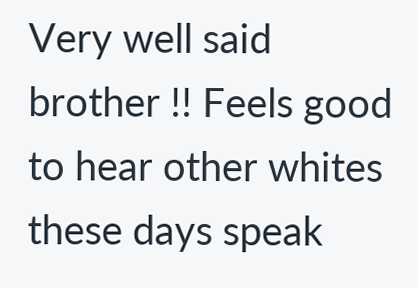Very well said brother !! Feels good to hear other whites these days speak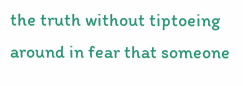the truth without tiptoeing around in fear that someone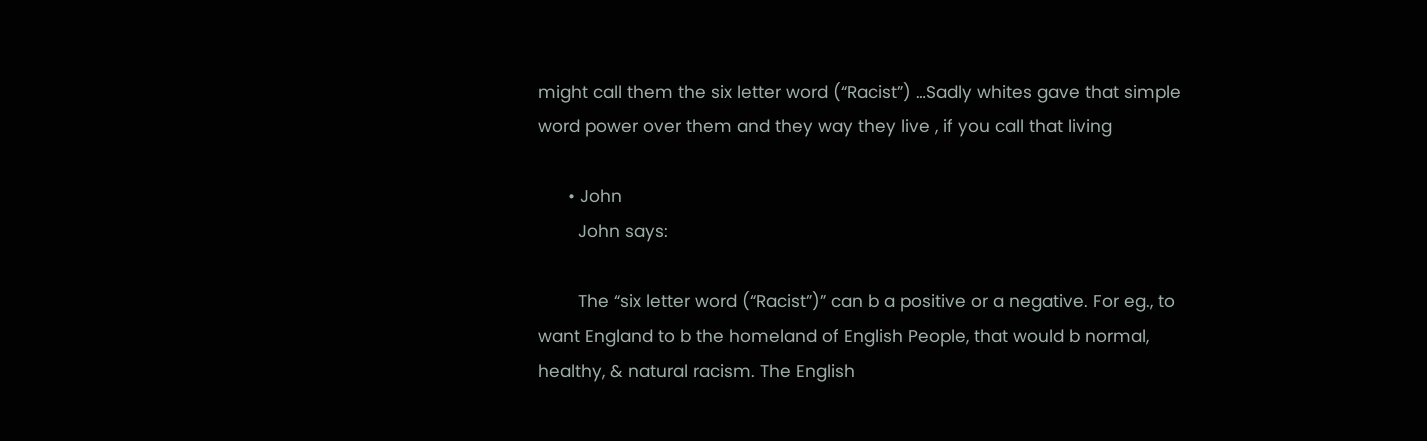might call them the six letter word (“Racist”) …Sadly whites gave that simple word power over them and they way they live , if you call that living

      • John
        John says:

        The “six letter word (“Racist”)” can b a positive or a negative. For eg., to want England to b the homeland of English People, that would b normal, healthy, & natural racism. The English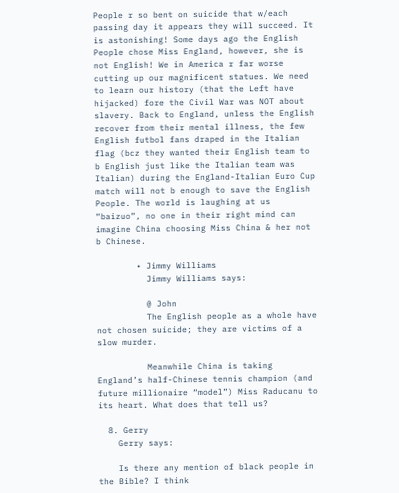People r so bent on suicide that w/each passing day it appears they will succeed. It is astonishing! Some days ago the English People chose Miss England, however, she is not English! We in America r far worse cutting up our magnificent statues. We need to learn our history (that the Left have hijacked) fore the Civil War was NOT about slavery. Back to England, unless the English recover from their mental illness, the few English futbol fans draped in the Italian flag (bcz they wanted their English team to b English just like the Italian team was Italian) during the England-Italian Euro Cup match will not b enough to save the English People. The world is laughing at us “baizuo”, no one in their right mind can imagine China choosing Miss China & her not b Chinese.

        • Jimmy Williams
          Jimmy Williams says:

          @ John
          The English people as a whole have not chosen suicide; they are victims of a slow murder.

          Meanwhile China is taking England’s half-Chinese tennis champion (and future millionaire “model”) Miss Raducanu to its heart. What does that tell us?

  8. Gerry
    Gerry says:

    Is there any mention of black people in the Bible? I think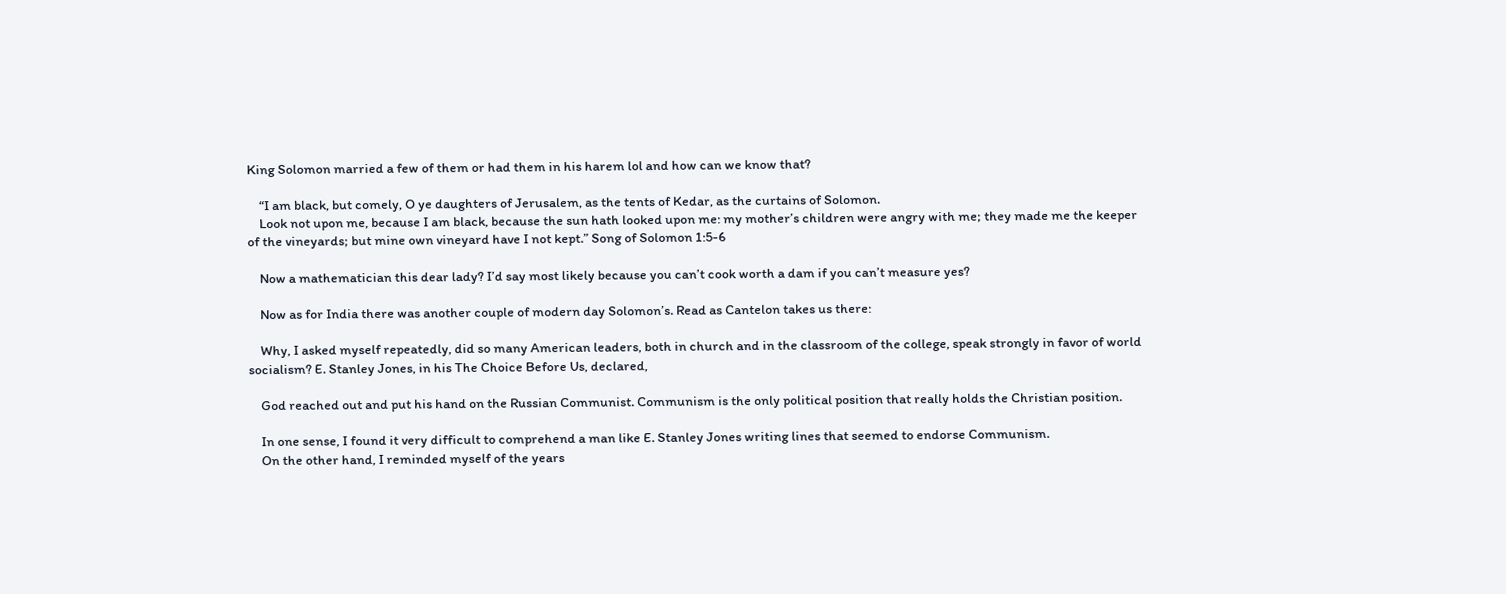King Solomon married a few of them or had them in his harem lol and how can we know that?

    “I am black, but comely, O ye daughters of Jerusalem, as the tents of Kedar, as the curtains of Solomon.
    Look not upon me, because I am black, because the sun hath looked upon me: my mother’s children were angry with me; they made me the keeper of the vineyards; but mine own vineyard have I not kept.” Song of Solomon 1:5-6

    Now a mathematician this dear lady? I’d say most likely because you can’t cook worth a dam if you can’t measure yes?

    Now as for India there was another couple of modern day Solomon’s. Read as Cantelon takes us there:

    Why, I asked myself repeatedly, did so many American leaders, both in church and in the classroom of the college, speak strongly in favor of world socialism? E. Stanley Jones, in his The Choice Before Us, declared,

    God reached out and put his hand on the Russian Communist. Communism is the only political position that really holds the Christian position.

    In one sense, I found it very difficult to comprehend a man like E. Stanley Jones writing lines that seemed to endorse Communism.
    On the other hand, I reminded myself of the years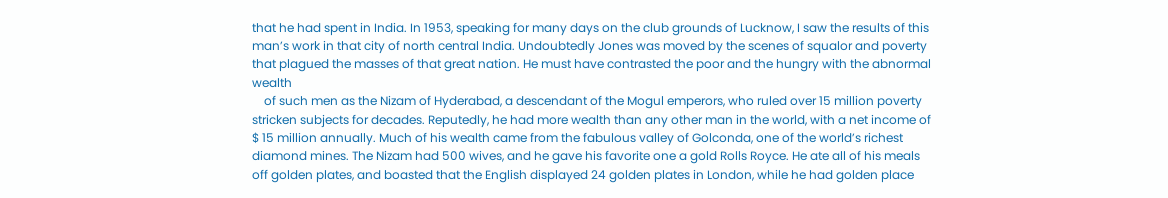that he had spent in India. In 1953, speaking for many days on the club grounds of Lucknow, I saw the results of this man’s work in that city of north central India. Undoubtedly Jones was moved by the scenes of squalor and poverty that plagued the masses of that great nation. He must have contrasted the poor and the hungry with the abnormal wealth
    of such men as the Nizam of Hyderabad, a descendant of the Mogul emperors, who ruled over 15 million poverty stricken subjects for decades. Reputedly, he had more wealth than any other man in the world, with a net income of $ 15 million annually. Much of his wealth came from the fabulous valley of Golconda, one of the world’s richest diamond mines. The Nizam had 500 wives, and he gave his favorite one a gold Rolls Royce. He ate all of his meals off golden plates, and boasted that the English displayed 24 golden plates in London, while he had golden place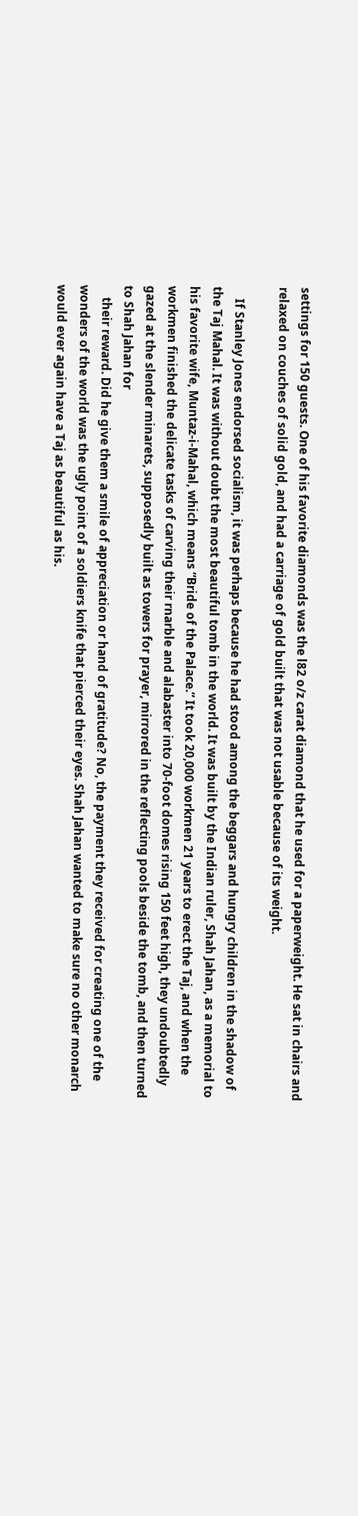settings for 150 guests. One of his favorite diamonds was the l82 o/z carat diamond that he used for a paperweight. He sat in chairs and relaxed on couches of solid gold, and had a carriage of gold built that was not usable because of its weight.

    If Stanley Jones endorsed socialism, it was perhaps because he had stood among the beggars and hungry children in the shadow of the Taj Mahal. It was without doubt the most beautiful tomb in the world. It was built by the Indian ruler, Shah Jahan, as a memorial to his favorite wife, Muntaz-i-Mahal, which means “Bride of the Palace.” It took 20,000 workmen 21 years to erect the Taj, and when the workmen finished the delicate tasks of carving their rnarble and alabaster into 70-foot domes rising 150 feet high, they undoubtedly gazed at the slender minarets, supposedly built as towers for prayer, mirrored in the reflecting pools beside the tomb, and then turned to Shah Jahan for
    their reward. Did he give them a smile of appreciation or hand of gratitude? No, the payment they received for creating one of the wonders of the world was the ugly point of a soldiers knife that pierced their eyes. Shah Jahan wanted to make sure no other monarch would ever again have a Taj as beautiful as his.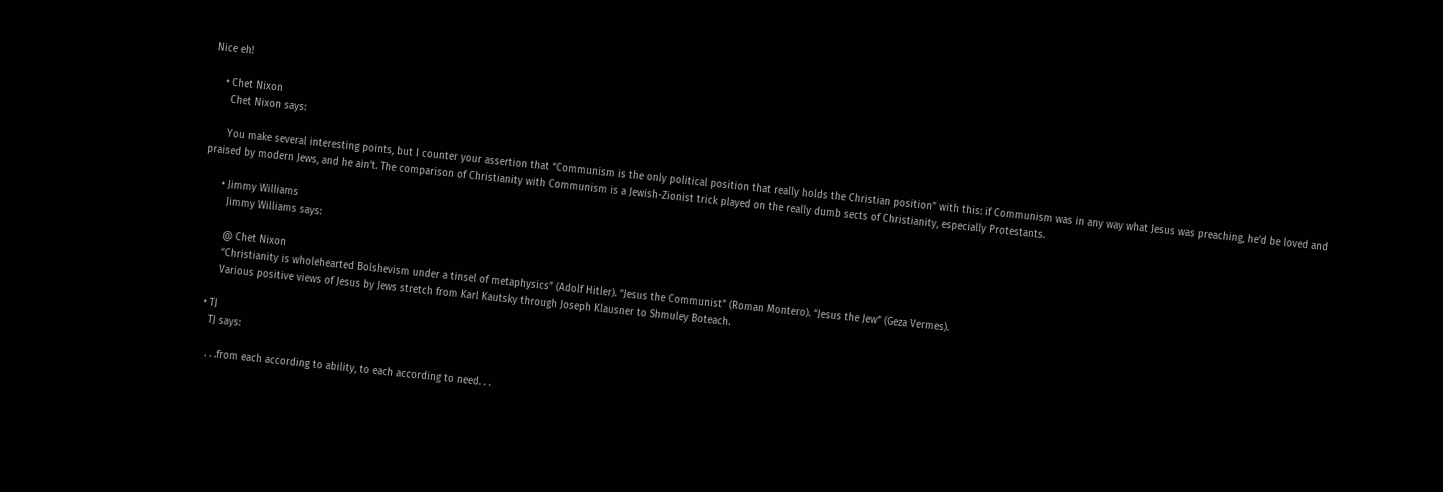Nice eh!

    • Chet Nixon
      Chet Nixon says:

      You make several interesting points, but I counter your assertion that “Communism is the only political position that really holds the Christian position” with this: if Communism was in any way what Jesus was preaching, he’d be loved and praised by modern Jews, and he ain’t. The comparison of Christianity with Communism is a Jewish-Zionist trick played on the really dumb sects of Christianity, especially Protestants.

      • Jimmy Williams
        Jimmy Williams says:

        @ Chet Nixon
        “Christianity is wholehearted Bolshevism under a tinsel of metaphysics” (Adolf Hitler). “Jesus the Communist” (Roman Montero). “Jesus the Jew” (Geza Vermes).
        Various positive views of Jesus by Jews stretch from Karl Kautsky through Joseph Klausner to Shmuley Boteach.

    • TJ
      TJ says:

      . . .from each according to ability, to each according to need. . .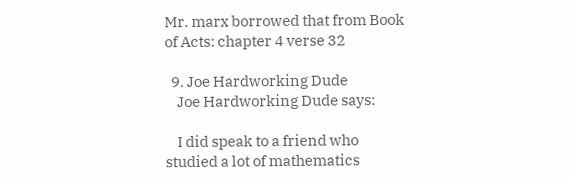Mr. marx borrowed that from Book of Acts: chapter 4 verse 32

  9. Joe Hardworking Dude
    Joe Hardworking Dude says:

    I did speak to a friend who studied a lot of mathematics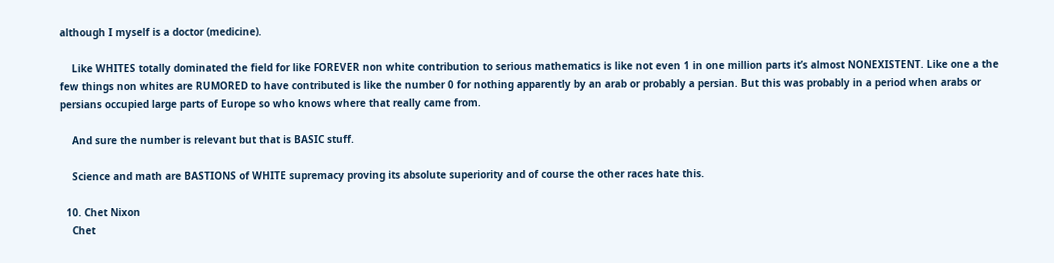although I myself is a doctor (medicine).

    Like WHITES totally dominated the field for like FOREVER non white contribution to serious mathematics is like not even 1 in one million parts it’s almost NONEXISTENT. Like one a the few things non whites are RUMORED to have contributed is like the number 0 for nothing apparently by an arab or probably a persian. But this was probably in a period when arabs or persians occupied large parts of Europe so who knows where that really came from.

    And sure the number is relevant but that is BASIC stuff.

    Science and math are BASTIONS of WHITE supremacy proving its absolute superiority and of course the other races hate this.

  10. Chet Nixon
    Chet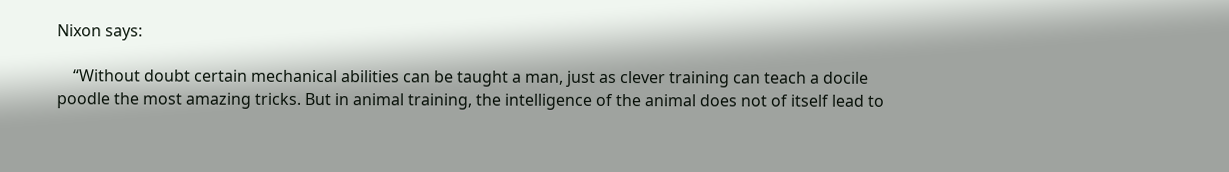Nixon says:

    “Without doubt certain mechanical abilities can be taught a man, just as clever training can teach a docile poodle the most amazing tricks. But in animal training, the intelligence of the animal does not of itself lead to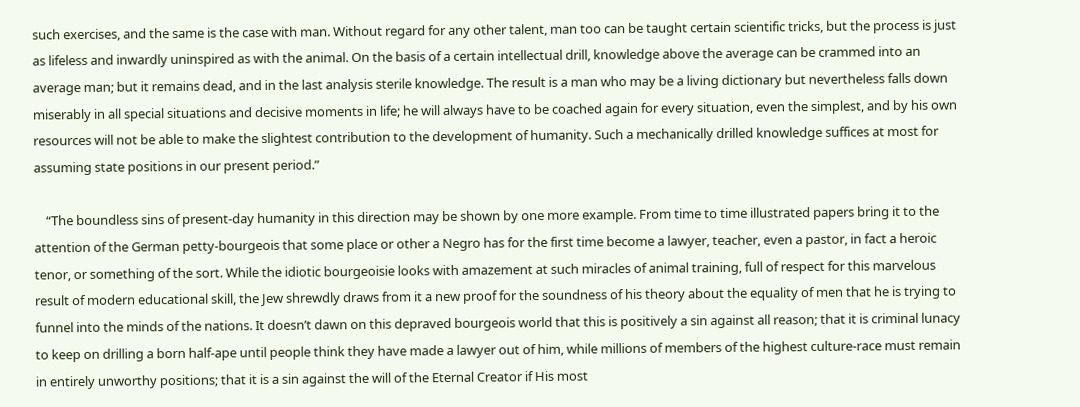such exercises, and the same is the case with man. Without regard for any other talent, man too can be taught certain scientific tricks, but the process is just as lifeless and inwardly uninspired as with the animal. On the basis of a certain intellectual drill, knowledge above the average can be crammed into an average man; but it remains dead, and in the last analysis sterile knowledge. The result is a man who may be a living dictionary but nevertheless falls down miserably in all special situations and decisive moments in life; he will always have to be coached again for every situation, even the simplest, and by his own resources will not be able to make the slightest contribution to the development of humanity. Such a mechanically drilled knowledge suffices at most for assuming state positions in our present period.”

    “The boundless sins of present-day humanity in this direction may be shown by one more example. From time to time illustrated papers bring it to the attention of the German petty-bourgeois that some place or other a Negro has for the first time become a lawyer, teacher, even a pastor, in fact a heroic tenor, or something of the sort. While the idiotic bourgeoisie looks with amazement at such miracles of animal training, full of respect for this marvelous result of modern educational skill, the Jew shrewdly draws from it a new proof for the soundness of his theory about the equality of men that he is trying to funnel into the minds of the nations. It doesn’t dawn on this depraved bourgeois world that this is positively a sin against all reason; that it is criminal lunacy to keep on drilling a born half-ape until people think they have made a lawyer out of him, while millions of members of the highest culture-race must remain in entirely unworthy positions; that it is a sin against the will of the Eternal Creator if His most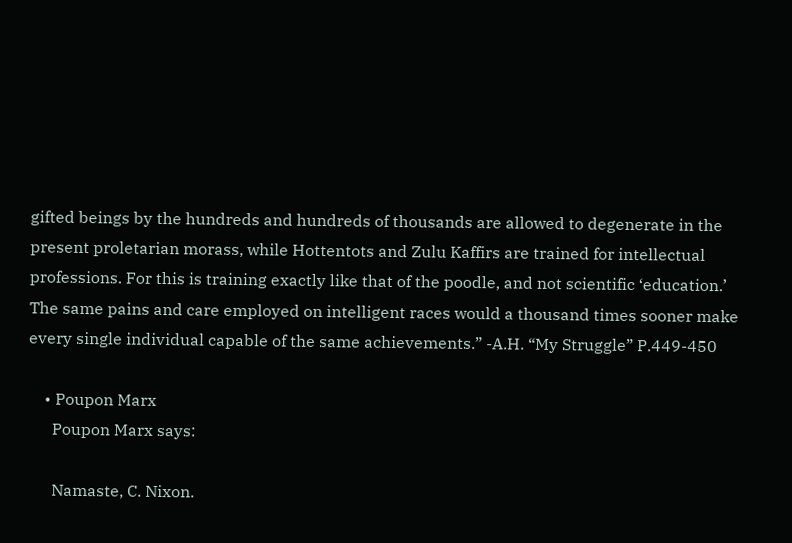gifted beings by the hundreds and hundreds of thousands are allowed to degenerate in the present proletarian morass, while Hottentots and Zulu Kaffirs are trained for intellectual professions. For this is training exactly like that of the poodle, and not scientific ‘education.’ The same pains and care employed on intelligent races would a thousand times sooner make every single individual capable of the same achievements.” -A.H. “My Struggle” P.449-450

    • Poupon Marx
      Poupon Marx says:

      Namaste, C. Nixon.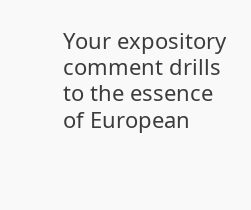Your expository comment drills to the essence of European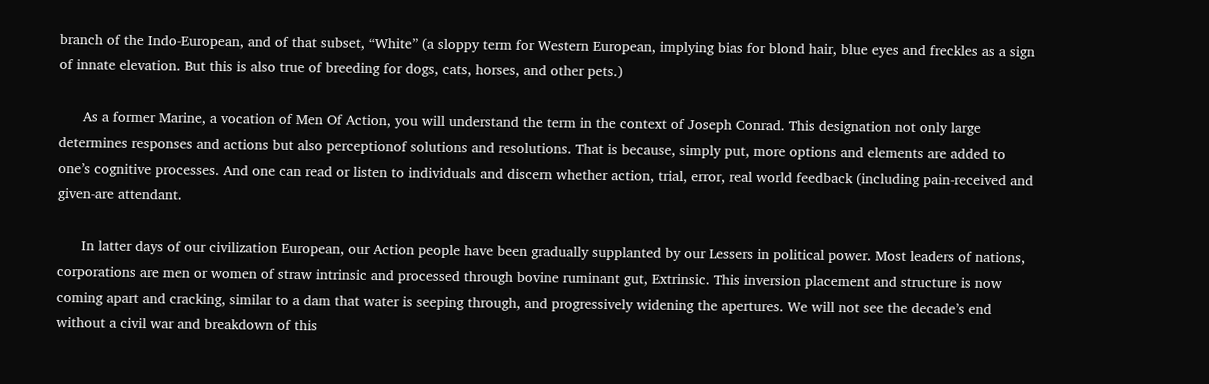branch of the Indo-European, and of that subset, “White” (a sloppy term for Western European, implying bias for blond hair, blue eyes and freckles as a sign of innate elevation. But this is also true of breeding for dogs, cats, horses, and other pets.)

      As a former Marine, a vocation of Men Of Action, you will understand the term in the context of Joseph Conrad. This designation not only large determines responses and actions but also perceptionof solutions and resolutions. That is because, simply put, more options and elements are added to one’s cognitive processes. And one can read or listen to individuals and discern whether action, trial, error, real world feedback (including pain-received and given-are attendant.

      In latter days of our civilization European, our Action people have been gradually supplanted by our Lessers in political power. Most leaders of nations, corporations are men or women of straw intrinsic and processed through bovine ruminant gut, Extrinsic. This inversion placement and structure is now coming apart and cracking, similar to a dam that water is seeping through, and progressively widening the apertures. We will not see the decade’s end without a civil war and breakdown of this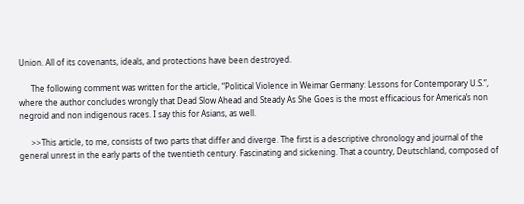Union. All of its covenants, ideals, and protections have been destroyed.

      The following comment was written for the article, “Political Violence in Weimar Germany: Lessons for Contemporary U.S.”, where the author concludes wrongly that Dead Slow Ahead and Steady As She Goes is the most efficacious for America’s non negroid and non indigenous races. I say this for Asians, as well.

      >>This article, to me, consists of two parts that differ and diverge. The first is a descriptive chronology and journal of the general unrest in the early parts of the twentieth century. Fascinating and sickening. That a country, Deutschland, composed of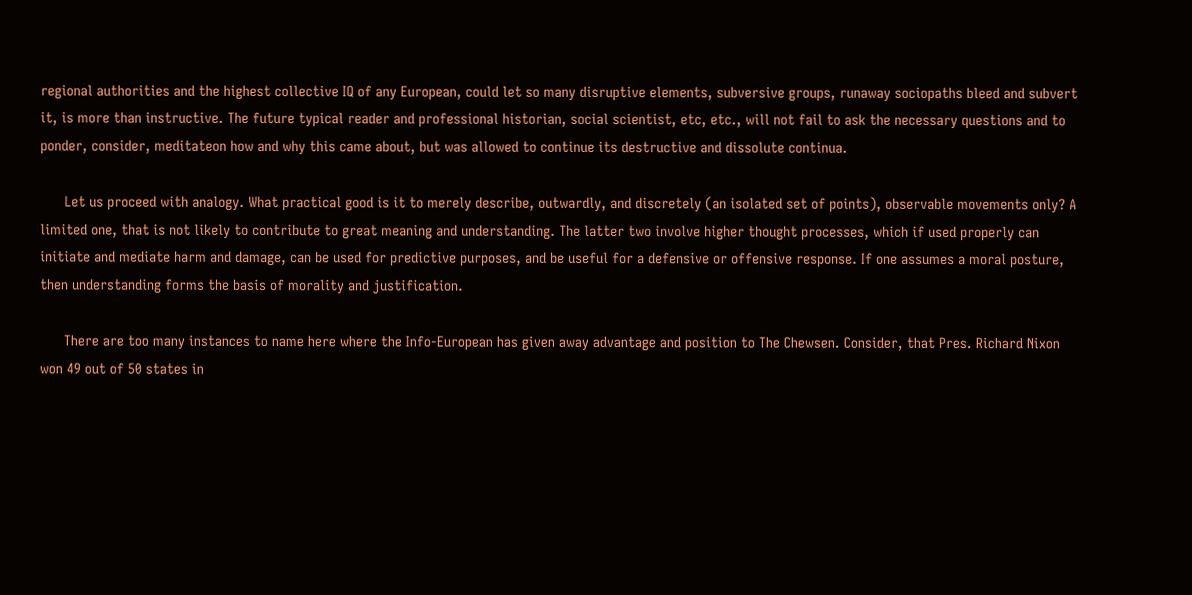regional authorities and the highest collective IQ of any European, could let so many disruptive elements, subversive groups, runaway sociopaths bleed and subvert it, is more than instructive. The future typical reader and professional historian, social scientist, etc, etc., will not fail to ask the necessary questions and to ponder, consider, meditateon how and why this came about, but was allowed to continue its destructive and dissolute continua.

      Let us proceed with analogy. What practical good is it to merely describe, outwardly, and discretely (an isolated set of points), observable movements only? A limited one, that is not likely to contribute to great meaning and understanding. The latter two involve higher thought processes, which if used properly can initiate and mediate harm and damage, can be used for predictive purposes, and be useful for a defensive or offensive response. If one assumes a moral posture, then understanding forms the basis of morality and justification.

      There are too many instances to name here where the Info-European has given away advantage and position to The Chewsen. Consider, that Pres. Richard Nixon won 49 out of 50 states in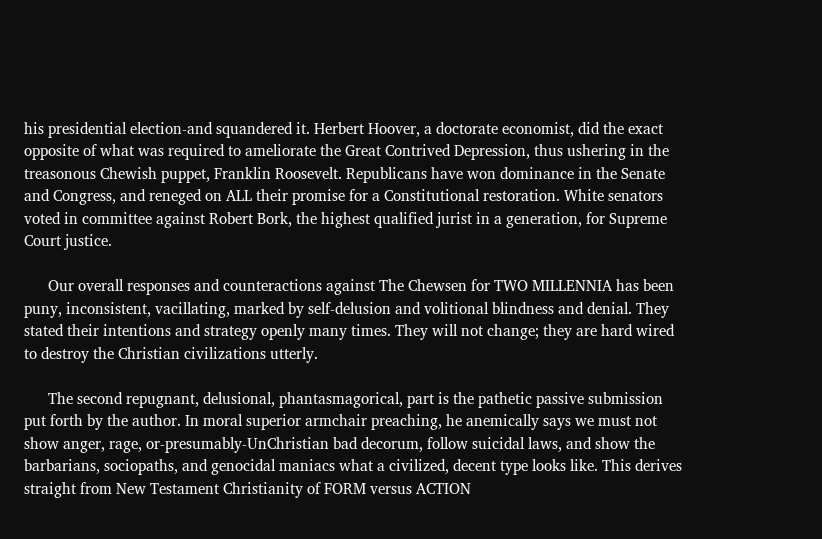his presidential election-and squandered it. Herbert Hoover, a doctorate economist, did the exact opposite of what was required to ameliorate the Great Contrived Depression, thus ushering in the treasonous Chewish puppet, Franklin Roosevelt. Republicans have won dominance in the Senate and Congress, and reneged on ALL their promise for a Constitutional restoration. White senators voted in committee against Robert Bork, the highest qualified jurist in a generation, for Supreme Court justice.

      Our overall responses and counteractions against The Chewsen for TWO MILLENNIA has been puny, inconsistent, vacillating, marked by self-delusion and volitional blindness and denial. They stated their intentions and strategy openly many times. They will not change; they are hard wired to destroy the Christian civilizations utterly.

      The second repugnant, delusional, phantasmagorical, part is the pathetic passive submission put forth by the author. In moral superior armchair preaching, he anemically says we must not show anger, rage, or-presumably-UnChristian bad decorum, follow suicidal laws, and show the barbarians, sociopaths, and genocidal maniacs what a civilized, decent type looks like. This derives straight from New Testament Christianity of FORM versus ACTION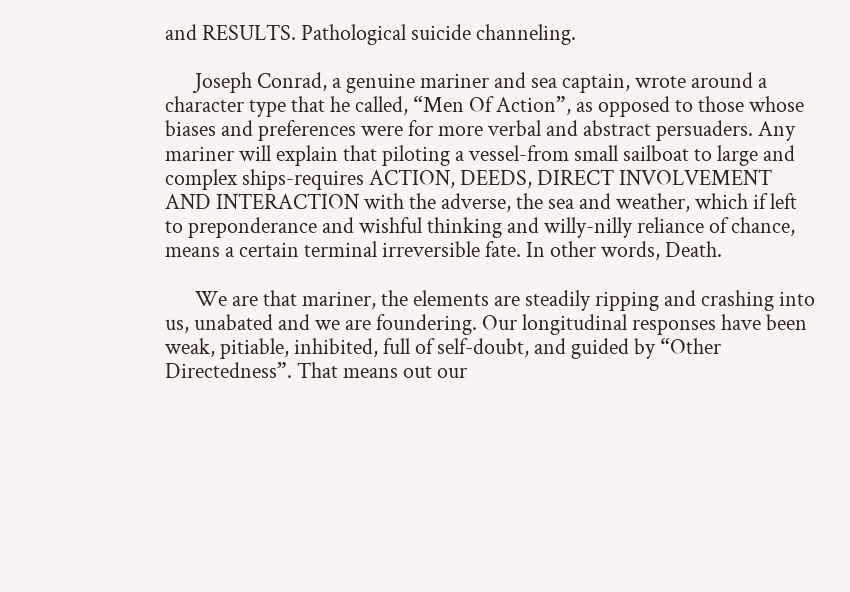and RESULTS. Pathological suicide channeling.

      Joseph Conrad, a genuine mariner and sea captain, wrote around a character type that he called, “Men Of Action”, as opposed to those whose biases and preferences were for more verbal and abstract persuaders. Any mariner will explain that piloting a vessel-from small sailboat to large and complex ships-requires ACTION, DEEDS, DIRECT INVOLVEMENT AND INTERACTION with the adverse, the sea and weather, which if left to preponderance and wishful thinking and willy-nilly reliance of chance, means a certain terminal irreversible fate. In other words, Death.

      We are that mariner, the elements are steadily ripping and crashing into us, unabated and we are foundering. Our longitudinal responses have been weak, pitiable, inhibited, full of self-doubt, and guided by “Other Directedness”. That means out our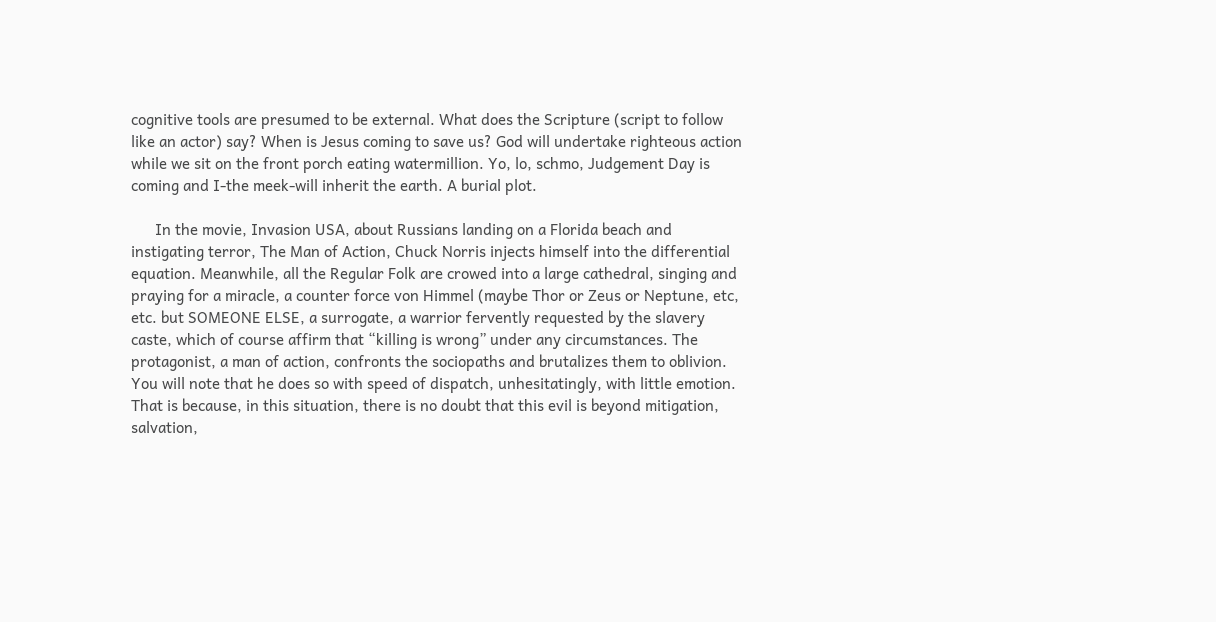cognitive tools are presumed to be external. What does the Scripture (script to follow like an actor) say? When is Jesus coming to save us? God will undertake righteous action while we sit on the front porch eating watermillion. Yo, lo, schmo, Judgement Day is coming and I-the meek-will inherit the earth. A burial plot.

      In the movie, Invasion USA, about Russians landing on a Florida beach and instigating terror, The Man of Action, Chuck Norris injects himself into the differential equation. Meanwhile, all the Regular Folk are crowed into a large cathedral, singing and praying for a miracle, a counter force von Himmel (maybe Thor or Zeus or Neptune, etc, etc. but SOMEONE ELSE, a surrogate, a warrior fervently requested by the slavery caste, which of course affirm that “killing is wrong” under any circumstances. The protagonist, a man of action, confronts the sociopaths and brutalizes them to oblivion. You will note that he does so with speed of dispatch, unhesitatingly, with little emotion. That is because, in this situation, there is no doubt that this evil is beyond mitigation, salvation,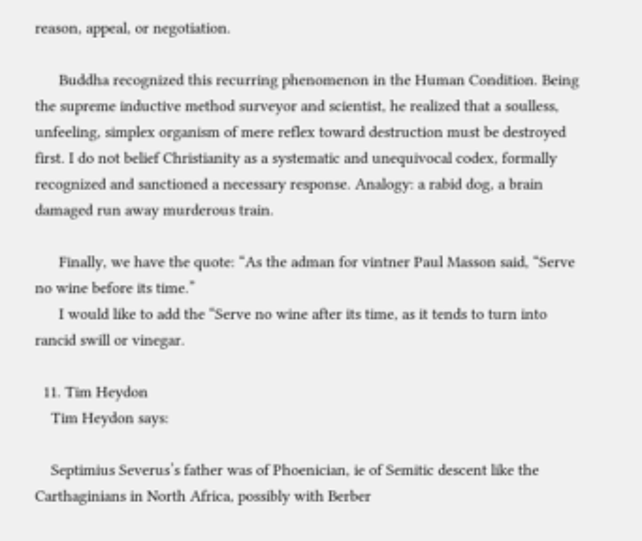reason, appeal, or negotiation.

      Buddha recognized this recurring phenomenon in the Human Condition. Being the supreme inductive method surveyor and scientist, he realized that a soulless, unfeeling, simplex organism of mere reflex toward destruction must be destroyed first. I do not belief Christianity as a systematic and unequivocal codex, formally recognized and sanctioned a necessary response. Analogy: a rabid dog, a brain damaged run away murderous train.

      Finally, we have the quote: “As the adman for vintner Paul Masson said, “Serve no wine before its time.”
      I would like to add the “Serve no wine after its time, as it tends to turn into rancid swill or vinegar.

  11. Tim Heydon
    Tim Heydon says:

    Septimius Severus’s father was of Phoenician, ie of Semitic descent like the Carthaginians in North Africa, possibly with Berber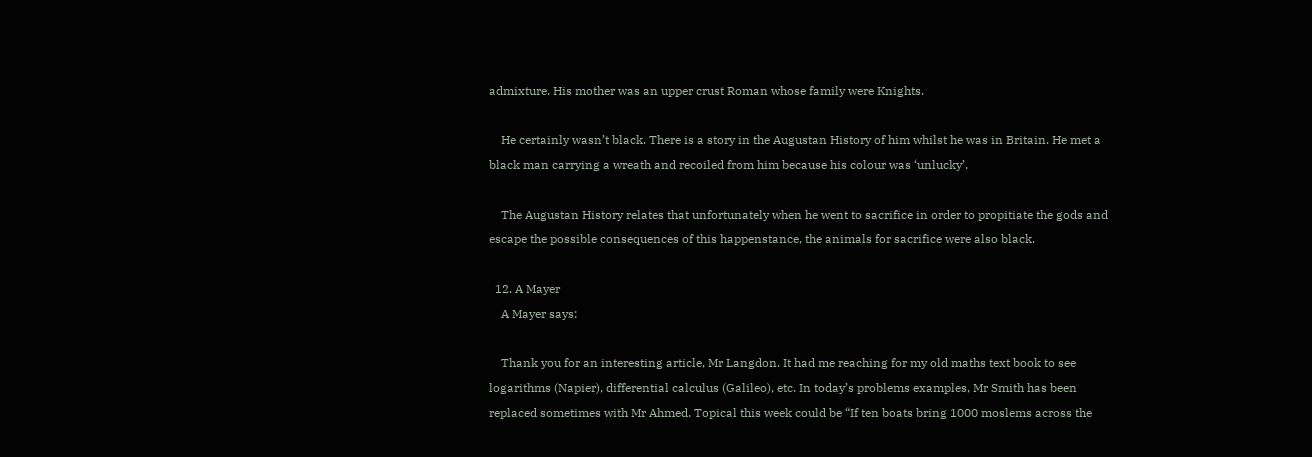admixture. His mother was an upper crust Roman whose family were Knights.

    He certainly wasn’t black. There is a story in the Augustan History of him whilst he was in Britain. He met a black man carrying a wreath and recoiled from him because his colour was ‘unlucky’.

    The Augustan History relates that unfortunately when he went to sacrifice in order to propitiate the gods and escape the possible consequences of this happenstance, the animals for sacrifice were also black.

  12. A Mayer
    A Mayer says:

    Thank you for an interesting article, Mr Langdon. It had me reaching for my old maths text book to see logarithms (Napier), differential calculus (Galileo), etc. In today’s problems examples, Mr Smith has been replaced sometimes with Mr Ahmed. Topical this week could be “If ten boats bring 1000 moslems across the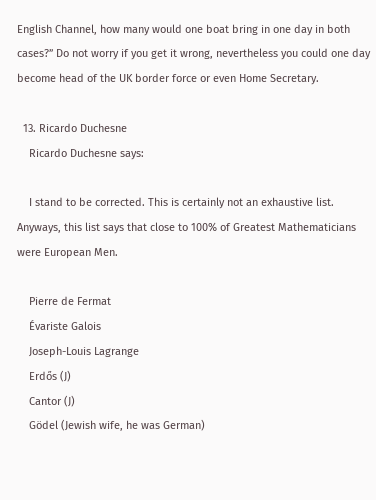English Channel, how many would one boat bring in one day in both cases?” Do not worry if you get it wrong, nevertheless you could one day become head of the UK border force or even Home Secretary.

  13. Ricardo Duchesne
    Ricardo Duchesne says:

    I stand to be corrected. This is certainly not an exhaustive list. Anyways, this list says that close to 100% of Greatest Mathematicians were European Men.

    Pierre de Fermat
    Évariste Galois
    Joseph-Louis Lagrange
    Erdős (J)
    Cantor (J)
    Gödel (Jewish wife, he was German)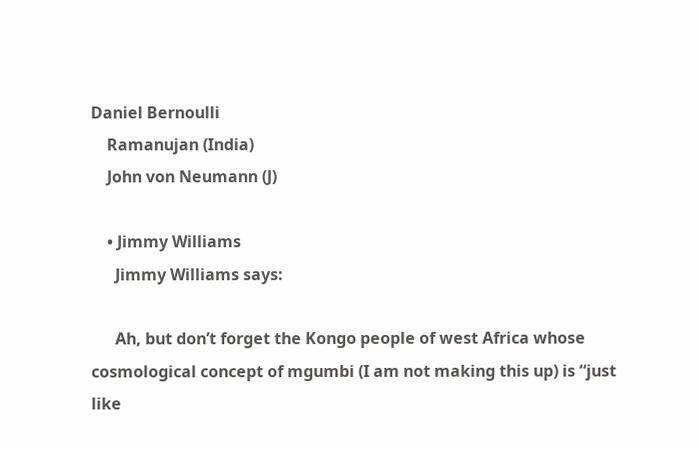Daniel Bernoulli
    Ramanujan (India)
    John von Neumann (J)

    • Jimmy Williams
      Jimmy Williams says:

      Ah, but don’t forget the Kongo people of west Africa whose cosmological concept of mgumbi (I am not making this up) is “just like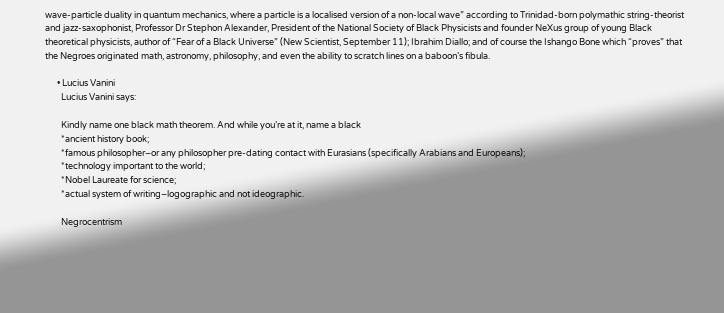wave-particle duality in quantum mechanics, where a particle is a localised version of a non-local wave” according to Trinidad-born polymathic string-theorist and jazz-saxophonist, Professor Dr Stephon Alexander, President of the National Society of Black Physicists and founder NeXus group of young Black theoretical physicists, author of “Fear of a Black Universe” (New Scientist, September 11); Ibrahim Diallo; and of course the Ishango Bone which “proves” that the Negroes originated math, astronomy, philosophy, and even the ability to scratch lines on a baboon’s fibula.

      • Lucius Vanini
        Lucius Vanini says:

        Kindly name one black math theorem. And while you’re at it, name a black
        *ancient history book;
        *famous philosopher–or any philosopher pre-dating contact with Eurasians (specifically Arabians and Europeans);
        *technology important to the world;
        *Nobel Laureate for science;
        *actual system of writing–logographic and not ideographic.

        Negrocentrism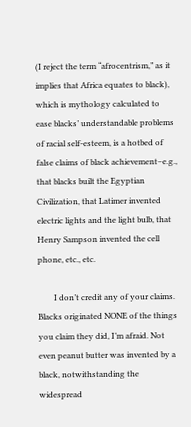(I reject the term “afrocentrism,” as it implies that Africa equates to black), which is mythology calculated to ease blacks’ understandable problems of racial self-esteem, is a hotbed of false claims of black achievement–e.g., that blacks built the Egyptian Civilization, that Latimer invented electric lights and the light bulb, that Henry Sampson invented the cell phone, etc., etc.

        I don’t credit any of your claims. Blacks originated NONE of the things you claim they did, I’m afraid. Not even peanut butter was invented by a black, notwithstanding the widespread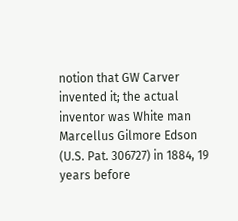notion that GW Carver invented it; the actual inventor was White man Marcellus Gilmore Edson (U.S. Pat. 306727) in 1884, 19 years before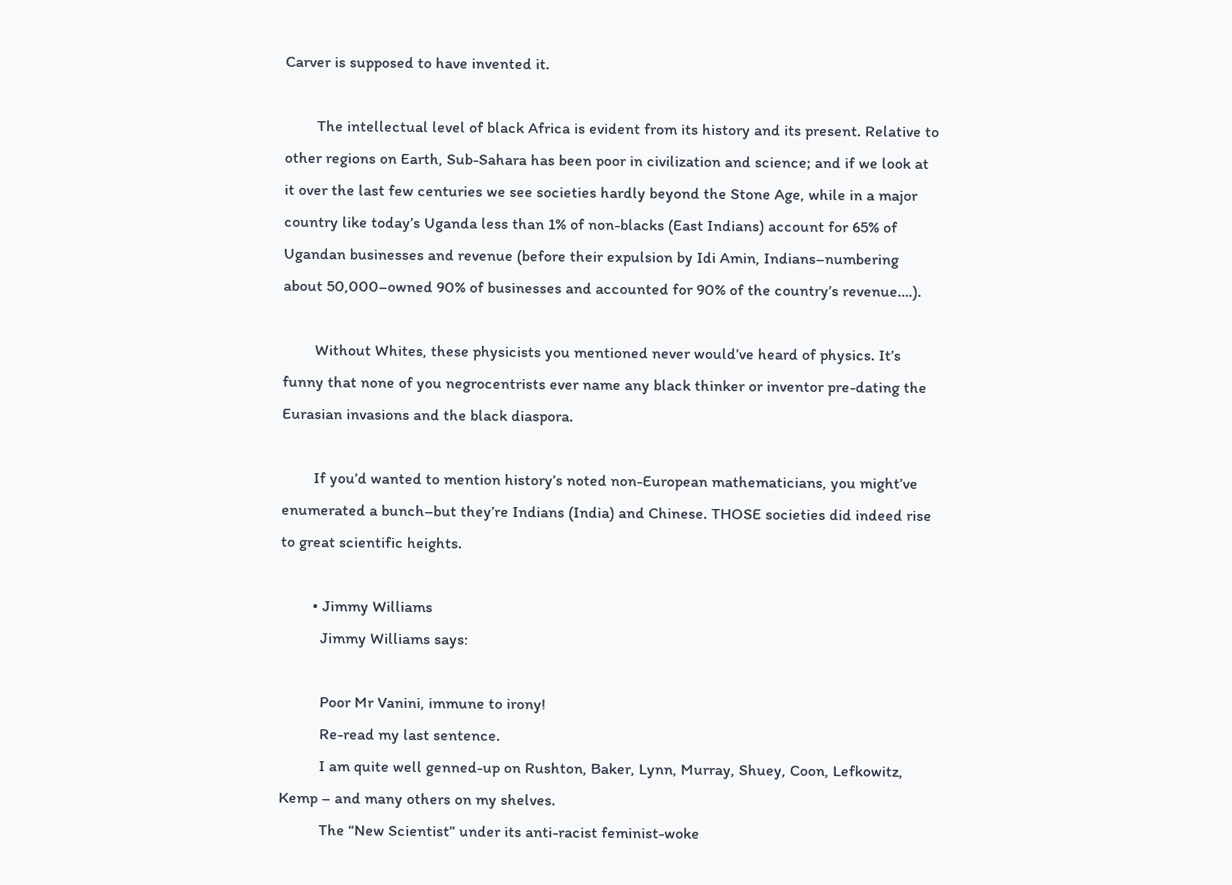Carver is supposed to have invented it.

        The intellectual level of black Africa is evident from its history and its present. Relative to other regions on Earth, Sub-Sahara has been poor in civilization and science; and if we look at it over the last few centuries we see societies hardly beyond the Stone Age, while in a major country like today’s Uganda less than 1% of non-blacks (East Indians) account for 65% of Ugandan businesses and revenue (before their expulsion by Idi Amin, Indians–numbering about 50,000–owned 90% of businesses and accounted for 90% of the country’s revenue….).

        Without Whites, these physicists you mentioned never would’ve heard of physics. It’s funny that none of you negrocentrists ever name any black thinker or inventor pre-dating the Eurasian invasions and the black diaspora.

        If you’d wanted to mention history’s noted non-European mathematicians, you might’ve enumerated a bunch–but they’re Indians (India) and Chinese. THOSE societies did indeed rise to great scientific heights.

        • Jimmy Williams
          Jimmy Williams says:

          Poor Mr Vanini, immune to irony!
          Re-read my last sentence.
          I am quite well genned-up on Rushton, Baker, Lynn, Murray, Shuey, Coon, Lefkowitz, Kemp – and many others on my shelves.
          The “New Scientist” under its anti-racist feminist-woke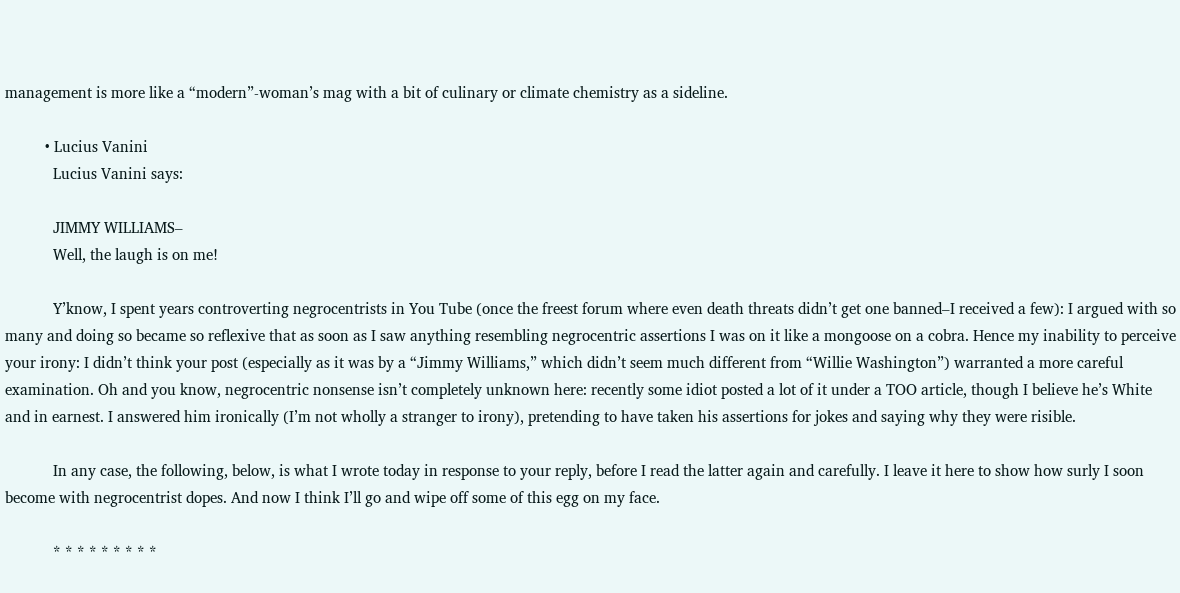management is more like a “modern”-woman’s mag with a bit of culinary or climate chemistry as a sideline.

          • Lucius Vanini
            Lucius Vanini says:

            JIMMY WILLIAMS–
            Well, the laugh is on me!

            Y’know, I spent years controverting negrocentrists in You Tube (once the freest forum where even death threats didn’t get one banned–I received a few): I argued with so many and doing so became so reflexive that as soon as I saw anything resembling negrocentric assertions I was on it like a mongoose on a cobra. Hence my inability to perceive your irony: I didn’t think your post (especially as it was by a “Jimmy Williams,” which didn’t seem much different from “Willie Washington”) warranted a more careful examination. Oh and you know, negrocentric nonsense isn’t completely unknown here: recently some idiot posted a lot of it under a TOO article, though I believe he’s White and in earnest. I answered him ironically (I’m not wholly a stranger to irony), pretending to have taken his assertions for jokes and saying why they were risible.

            In any case, the following, below, is what I wrote today in response to your reply, before I read the latter again and carefully. I leave it here to show how surly I soon become with negrocentrist dopes. And now I think I’ll go and wipe off some of this egg on my face.

            * * * * * * * * *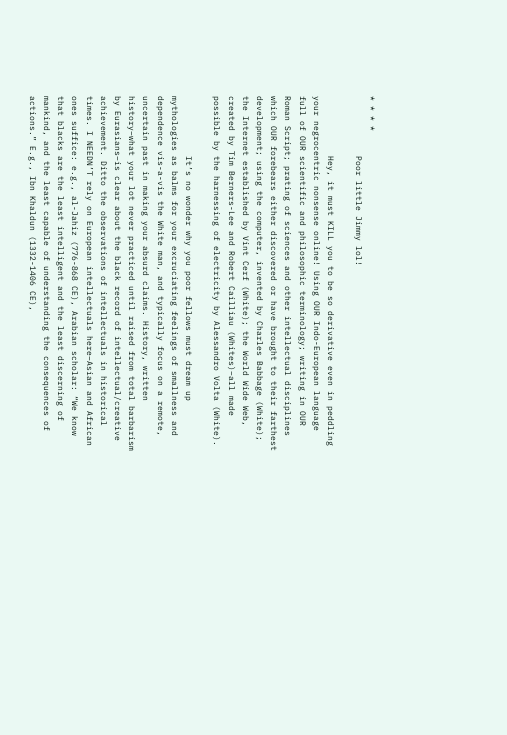* * * *
            Poor little Jimmy lol!

            Hey, it must KILL you to be so derivative even in peddling your negrocentric nonsense online! Using OUR Indo-European language full of OUR scientific and philosophic terminology; writing in OUR Roman Script; prating of sciences and other intellectual disciplines which OUR forebears either discovered or have brought to their farthest development; using the computer, invented by Charles Babbage (White); the Internet established by Vint Cerf (White); the World Wide Web, created by Tim Berners-Lee and Robert Cailliau (Whites)–all made possible by the harnessing of electricity by Alessandro Volta (White).

            It’s no wonder why you poor fellows must dream up mythologies as balms for your excruciating feelings of smallness and dependence vis-a-vis the White man, and typically focus on a remote, uncertain past in making your absurd claims. History, written history–what your lot never practiced until raised from total barbarism by Eurasians–is clear about the black record of intellectual/creative achievement. Ditto the observations of intellectuals in historical times. I NEEDN’T rely on European intellectuals here–Asian and African ones suffice: e.g., al-Jahiz (776-868 CE), Arabian scholar: “We know that blacks are the least intelligent and the least discerning of mankind, and the least capable of understanding the consequences of actions.” E.g., Ibn Khaldun (1332-1406 CE),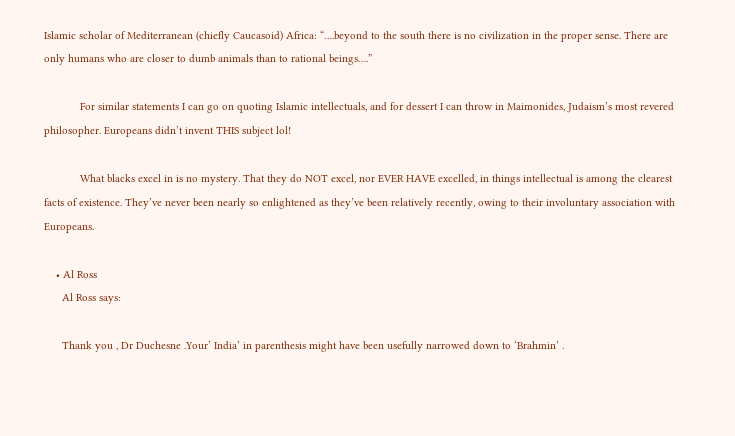Islamic scholar of Mediterranean (chiefly Caucasoid) Africa: “….beyond to the south there is no civilization in the proper sense. There are only humans who are closer to dumb animals than to rational beings….”

            For similar statements I can go on quoting Islamic intellectuals, and for dessert I can throw in Maimonides, Judaism’s most revered philosopher. Europeans didn’t invent THIS subject lol!

            What blacks excel in is no mystery. That they do NOT excel, nor EVER HAVE excelled, in things intellectual is among the clearest facts of existence. They’ve never been nearly so enlightened as they’ve been relatively recently, owing to their involuntary association with Europeans.

    • Al Ross
      Al Ross says:

      Thank you , Dr Duchesne .Your’ India’ in parenthesis might have been usefully narrowed down to ‘Brahmin’ .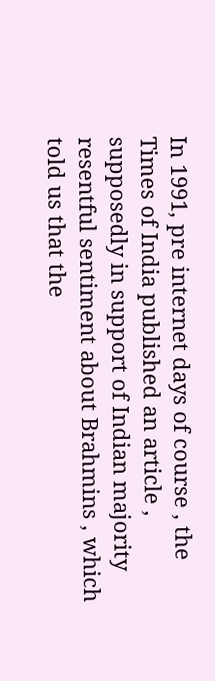In 1991, pre internet days of course , the Times of India published an article , supposedly in support of Indian majority resentful sentiment about Brahmins , which told us that the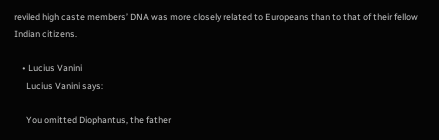reviled high caste members’ DNA was more closely related to Europeans than to that of their fellow Indian citizens.

    • Lucius Vanini
      Lucius Vanini says:

      You omitted Diophantus, the father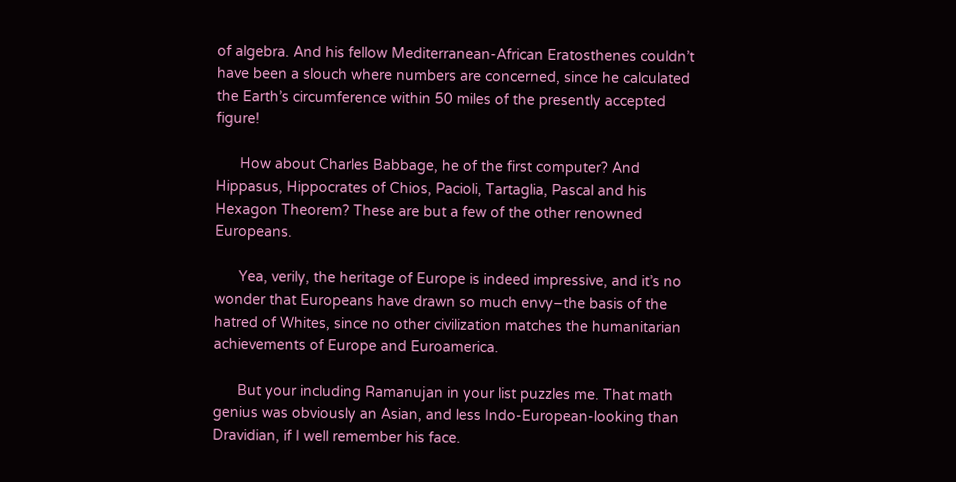of algebra. And his fellow Mediterranean-African Eratosthenes couldn’t have been a slouch where numbers are concerned, since he calculated the Earth’s circumference within 50 miles of the presently accepted figure!

      How about Charles Babbage, he of the first computer? And Hippasus, Hippocrates of Chios, Pacioli, Tartaglia, Pascal and his Hexagon Theorem? These are but a few of the other renowned Europeans.

      Yea, verily, the heritage of Europe is indeed impressive, and it’s no wonder that Europeans have drawn so much envy–the basis of the hatred of Whites, since no other civilization matches the humanitarian achievements of Europe and Euroamerica.

      But your including Ramanujan in your list puzzles me. That math genius was obviously an Asian, and less Indo-European-looking than Dravidian, if I well remember his face.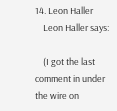14. Leon Haller
    Leon Haller says:

    (I got the last comment in under the wire on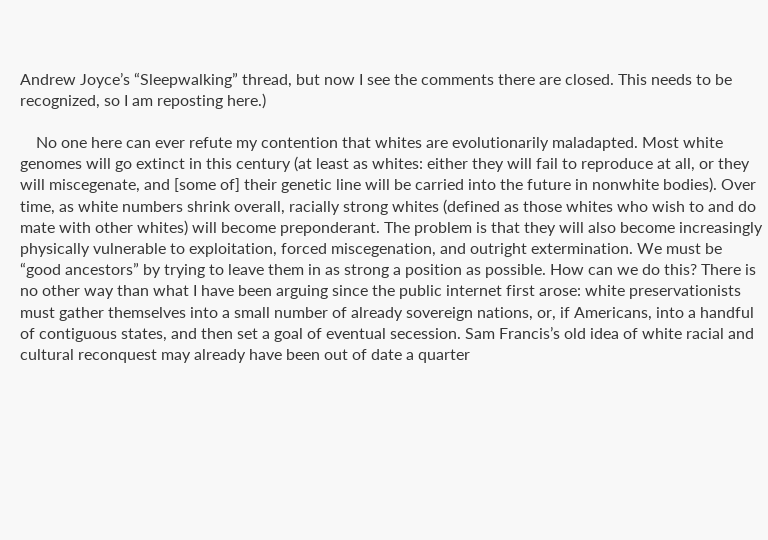Andrew Joyce’s “Sleepwalking” thread, but now I see the comments there are closed. This needs to be recognized, so I am reposting here.)

    No one here can ever refute my contention that whites are evolutionarily maladapted. Most white genomes will go extinct in this century (at least as whites: either they will fail to reproduce at all, or they will miscegenate, and [some of] their genetic line will be carried into the future in nonwhite bodies). Over time, as white numbers shrink overall, racially strong whites (defined as those whites who wish to and do mate with other whites) will become preponderant. The problem is that they will also become increasingly physically vulnerable to exploitation, forced miscegenation, and outright extermination. We must be “good ancestors” by trying to leave them in as strong a position as possible. How can we do this? There is no other way than what I have been arguing since the public internet first arose: white preservationists must gather themselves into a small number of already sovereign nations, or, if Americans, into a handful of contiguous states, and then set a goal of eventual secession. Sam Francis’s old idea of white racial and cultural reconquest may already have been out of date a quarter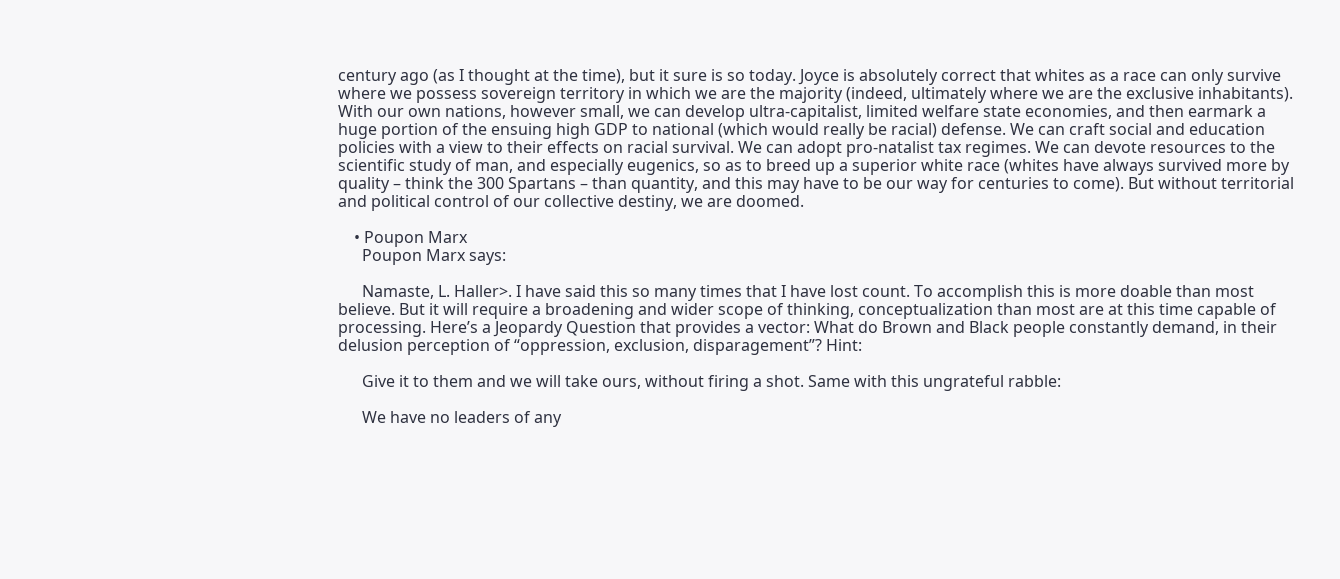century ago (as I thought at the time), but it sure is so today. Joyce is absolutely correct that whites as a race can only survive where we possess sovereign territory in which we are the majority (indeed, ultimately where we are the exclusive inhabitants). With our own nations, however small, we can develop ultra-capitalist, limited welfare state economies, and then earmark a huge portion of the ensuing high GDP to national (which would really be racial) defense. We can craft social and education policies with a view to their effects on racial survival. We can adopt pro-natalist tax regimes. We can devote resources to the scientific study of man, and especially eugenics, so as to breed up a superior white race (whites have always survived more by quality – think the 300 Spartans – than quantity, and this may have to be our way for centuries to come). But without territorial and political control of our collective destiny, we are doomed.

    • Poupon Marx
      Poupon Marx says:

      Namaste, L. Haller>. I have said this so many times that I have lost count. To accomplish this is more doable than most believe. But it will require a broadening and wider scope of thinking, conceptualization than most are at this time capable of processing. Here’s a Jeopardy Question that provides a vector: What do Brown and Black people constantly demand, in their delusion perception of “oppression, exclusion, disparagement”? Hint:

      Give it to them and we will take ours, without firing a shot. Same with this ungrateful rabble:

      We have no leaders of any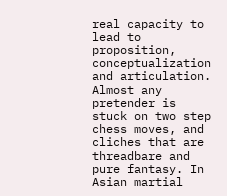real capacity to lead to proposition, conceptualization and articulation. Almost any pretender is stuck on two step chess moves, and cliches that are threadbare and pure fantasy. In Asian martial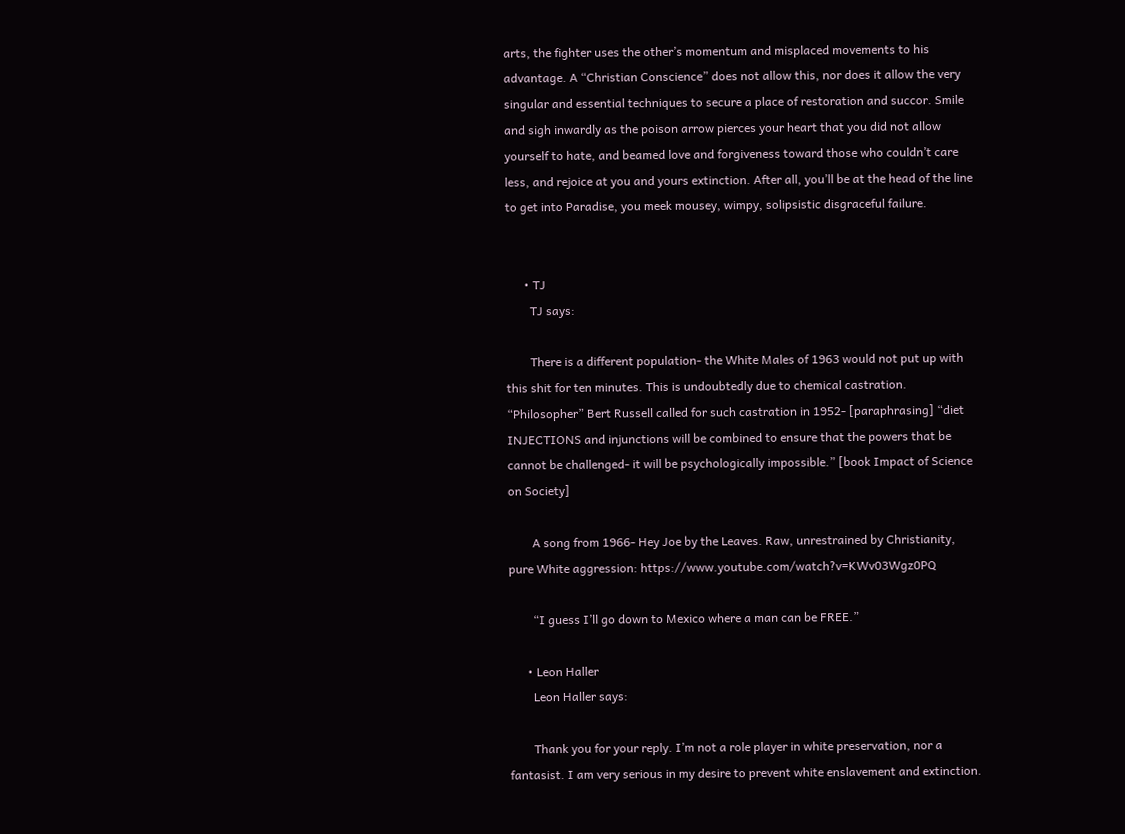arts, the fighter uses the other’s momentum and misplaced movements to his advantage. A “Christian Conscience” does not allow this, nor does it allow the very singular and essential techniques to secure a place of restoration and succor. Smile and sigh inwardly as the poison arrow pierces your heart that you did not allow yourself to hate, and beamed love and forgiveness toward those who couldn’t care less, and rejoice at you and yours extinction. After all, you’ll be at the head of the line to get into Paradise, you meek mousey, wimpy, solipsistic disgraceful failure.


      • TJ
        TJ says:

        There is a different population- the White Males of 1963 would not put up with this shit for ten minutes. This is undoubtedly due to chemical castration. “Philosopher” Bert Russell called for such castration in 1952- [paraphrasing] “diet INJECTIONS and injunctions will be combined to ensure that the powers that be cannot be challenged- it will be psychologically impossible.” [book Impact of Science on Society]

        A song from 1966- Hey Joe by the Leaves. Raw, unrestrained by Christianity, pure White aggression: https://www.youtube.com/watch?v=KWv03Wgz0PQ

        “I guess I’ll go down to Mexico where a man can be FREE.”

      • Leon Haller
        Leon Haller says:

        Thank you for your reply. I’m not a role player in white preservation, nor a fantasist. I am very serious in my desire to prevent white enslavement and extinction.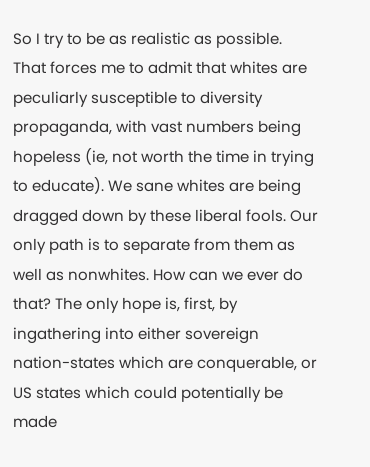So I try to be as realistic as possible. That forces me to admit that whites are peculiarly susceptible to diversity propaganda, with vast numbers being hopeless (ie, not worth the time in trying to educate). We sane whites are being dragged down by these liberal fools. Our only path is to separate from them as well as nonwhites. How can we ever do that? The only hope is, first, by ingathering into either sovereign nation-states which are conquerable, or US states which could potentially be made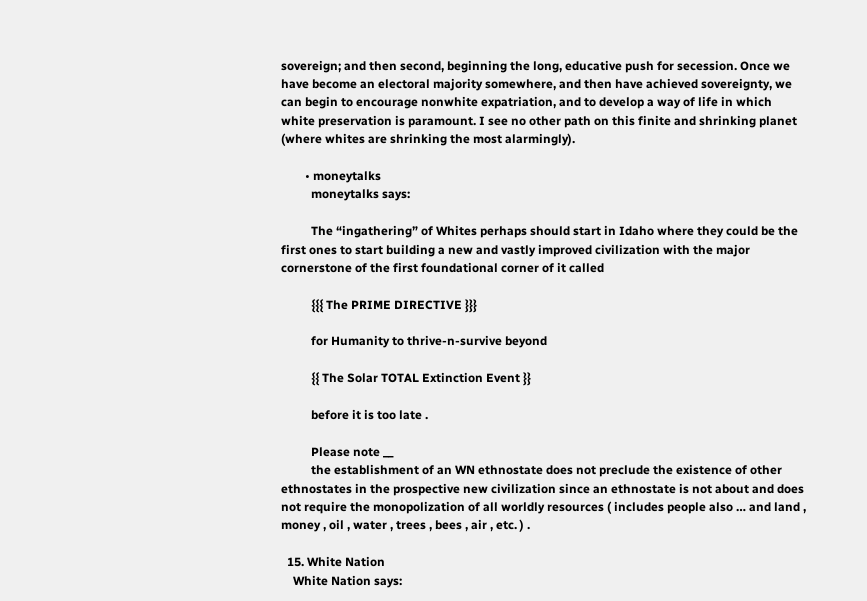sovereign; and then second, beginning the long, educative push for secession. Once we have become an electoral majority somewhere, and then have achieved sovereignty, we can begin to encourage nonwhite expatriation, and to develop a way of life in which white preservation is paramount. I see no other path on this finite and shrinking planet (where whites are shrinking the most alarmingly).

        • moneytalks
          moneytalks says:

          The “ingathering” of Whites perhaps should start in Idaho where they could be the first ones to start building a new and vastly improved civilization with the major cornerstone of the first foundational corner of it called

          {{{ The PRIME DIRECTIVE }}}

          for Humanity to thrive-n-survive beyond

          {{ The Solar TOTAL Extinction Event }}

          before it is too late .

          Please note __
          the establishment of an WN ethnostate does not preclude the existence of other ethnostates in the prospective new civilization since an ethnostate is not about and does not require the monopolization of all worldly resources ( includes people also … and land , money , oil , water , trees , bees , air , etc. ) .

  15. White Nation
    White Nation says: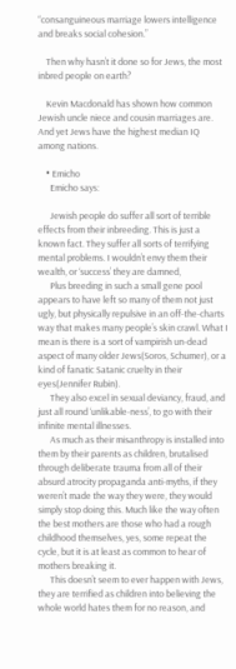“consanguineous marriage lowers intelligence and breaks social cohesion.”

    Then why hasn’t it done so for Jews, the most inbred people on earth?

    Kevin Macdonald has shown how common Jewish uncle niece and cousin marriages are. And yet Jews have the highest median IQ among nations.

    • Emicho
      Emicho says:

      Jewish people do suffer all sort of terrible effects from their inbreeding. This is just a known fact. They suffer all sorts of terrifying mental problems. I wouldn’t envy them their wealth, or ‘success’ they are damned,
      Plus breeding in such a small gene pool appears to have left so many of them not just ugly, but physically repulsive in an off-the-charts way that makes many people’s skin crawl. What I mean is there is a sort of vampirish un-dead aspect of many older Jews(Soros, Schumer), or a kind of fanatic Satanic cruelty in their eyes(Jennifer Rubin).
      They also excel in sexual deviancy, fraud, and just all round ‘unlikable-ness’, to go with their infinite mental illnesses.
      As much as their misanthropy is installed into them by their parents as children, brutalised through deliberate trauma from all of their absurd atrocity propaganda anti-myths, if they weren’t made the way they were, they would simply stop doing this. Much like the way often the best mothers are those who had a rough childhood themselves, yes, some repeat the cycle, but it is at least as common to hear of mothers breaking it.
      This doesn’t seem to ever happen with Jews, they are terrified as children into believing the whole world hates them for no reason, and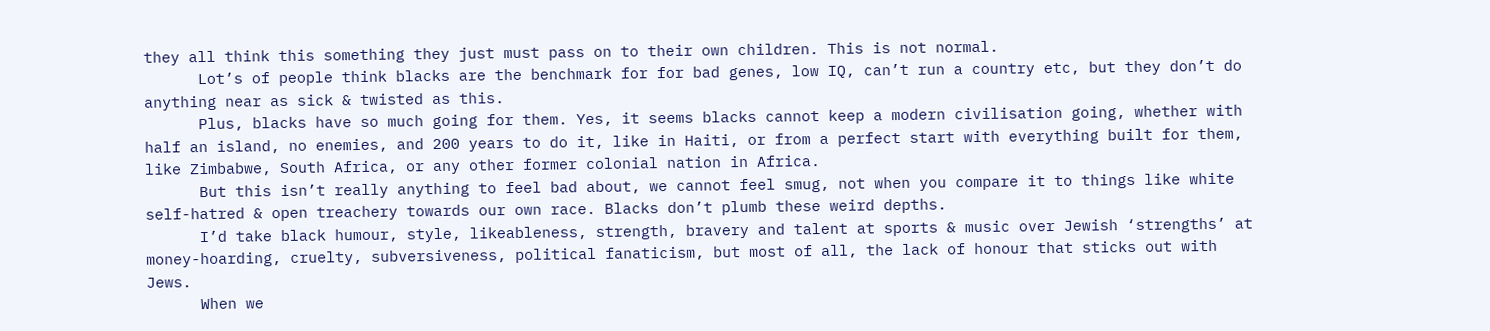they all think this something they just must pass on to their own children. This is not normal.
      Lot’s of people think blacks are the benchmark for for bad genes, low IQ, can’t run a country etc, but they don’t do anything near as sick & twisted as this.
      Plus, blacks have so much going for them. Yes, it seems blacks cannot keep a modern civilisation going, whether with half an island, no enemies, and 200 years to do it, like in Haiti, or from a perfect start with everything built for them, like Zimbabwe, South Africa, or any other former colonial nation in Africa.
      But this isn’t really anything to feel bad about, we cannot feel smug, not when you compare it to things like white self-hatred & open treachery towards our own race. Blacks don’t plumb these weird depths.
      I’d take black humour, style, likeableness, strength, bravery and talent at sports & music over Jewish ‘strengths’ at money-hoarding, cruelty, subversiveness, political fanaticism, but most of all, the lack of honour that sticks out with Jews.
      When we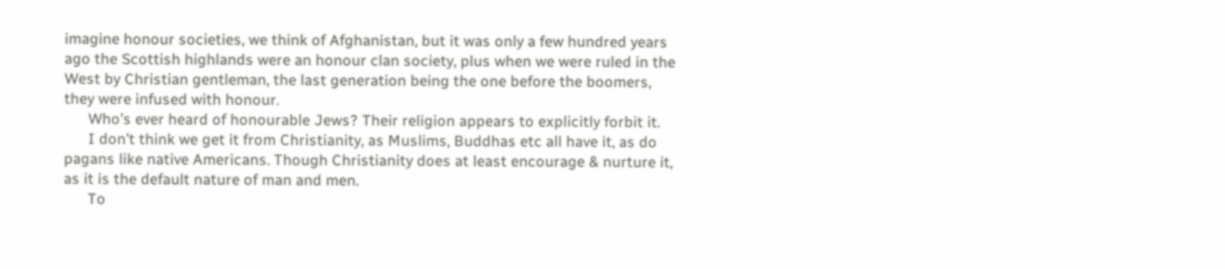imagine honour societies, we think of Afghanistan, but it was only a few hundred years ago the Scottish highlands were an honour clan society, plus when we were ruled in the West by Christian gentleman, the last generation being the one before the boomers, they were infused with honour.
      Who’s ever heard of honourable Jews? Their religion appears to explicitly forbit it.
      I don’t think we get it from Christianity, as Muslims, Buddhas etc all have it, as do pagans like native Americans. Though Christianity does at least encourage & nurture it, as it is the default nature of man and men.
      To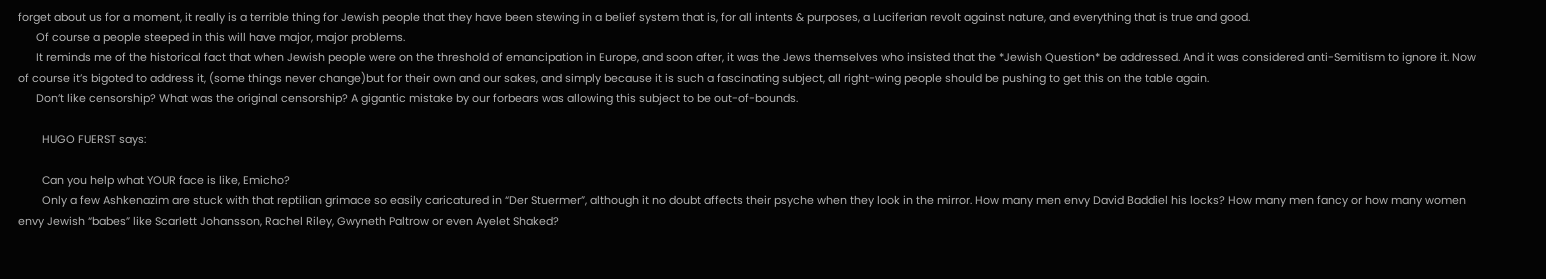forget about us for a moment, it really is a terrible thing for Jewish people that they have been stewing in a belief system that is, for all intents & purposes, a Luciferian revolt against nature, and everything that is true and good.
      Of course a people steeped in this will have major, major problems.
      It reminds me of the historical fact that when Jewish people were on the threshold of emancipation in Europe, and soon after, it was the Jews themselves who insisted that the *Jewish Question* be addressed. And it was considered anti-Semitism to ignore it. Now of course it’s bigoted to address it, (some things never change)but for their own and our sakes, and simply because it is such a fascinating subject, all right-wing people should be pushing to get this on the table again.
      Don’t like censorship? What was the original censorship? A gigantic mistake by our forbears was allowing this subject to be out-of-bounds.

        HUGO FUERST says:

        Can you help what YOUR face is like, Emicho?
        Only a few Ashkenazim are stuck with that reptilian grimace so easily caricatured in “Der Stuermer”, although it no doubt affects their psyche when they look in the mirror. How many men envy David Baddiel his locks? How many men fancy or how many women envy Jewish “babes” like Scarlett Johansson, Rachel Riley, Gwyneth Paltrow or even Ayelet Shaked?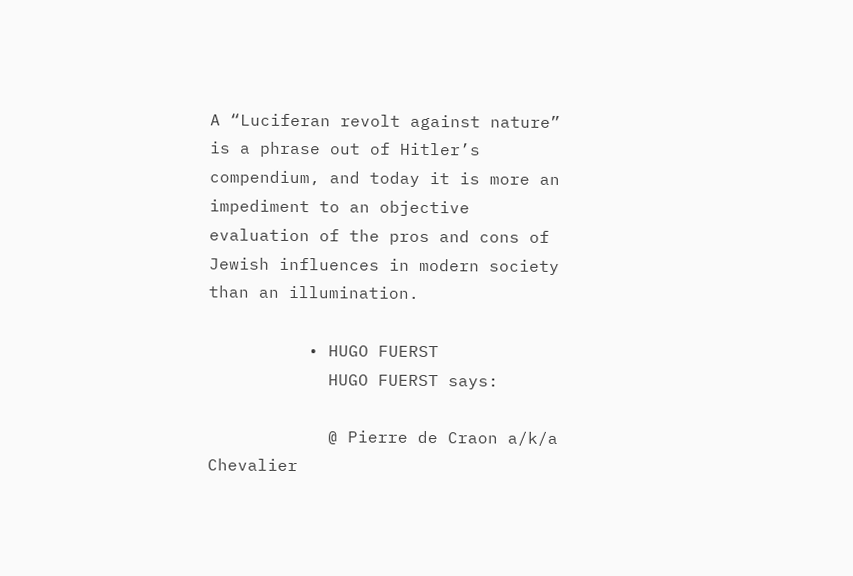A “Luciferan revolt against nature” is a phrase out of Hitler’s compendium, and today it is more an impediment to an objective evaluation of the pros and cons of Jewish influences in modern society than an illumination.

          • HUGO FUERST
            HUGO FUERST says:

            @ Pierre de Craon a/k/a Chevalier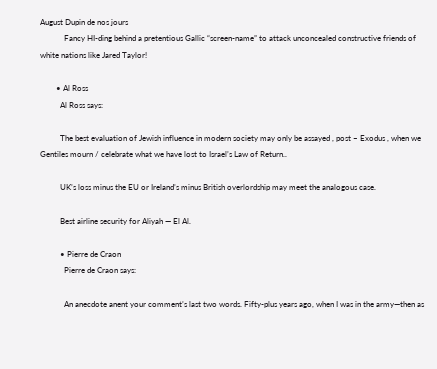August Dupin de nos jours
            Fancy HI-ding behind a pretentious Gallic “screen-name” to attack unconcealed constructive friends of white nations like Jared Taylor!

        • Al Ross
          Al Ross says:

          The best evaluation of Jewish influence in modern society may only be assayed , post – Exodus , when we Gentiles mourn / celebrate what we have lost to Israel’s Law of Return..

          UK’s loss minus the EU or Ireland’s minus British overlordship may meet the analogous case.

          Best airline security for Aliyah — El Al.

          • Pierre de Craon
            Pierre de Craon says:

            An anecdote anent your comment’s last two words. Fifty-plus years ago, when I was in the army—then as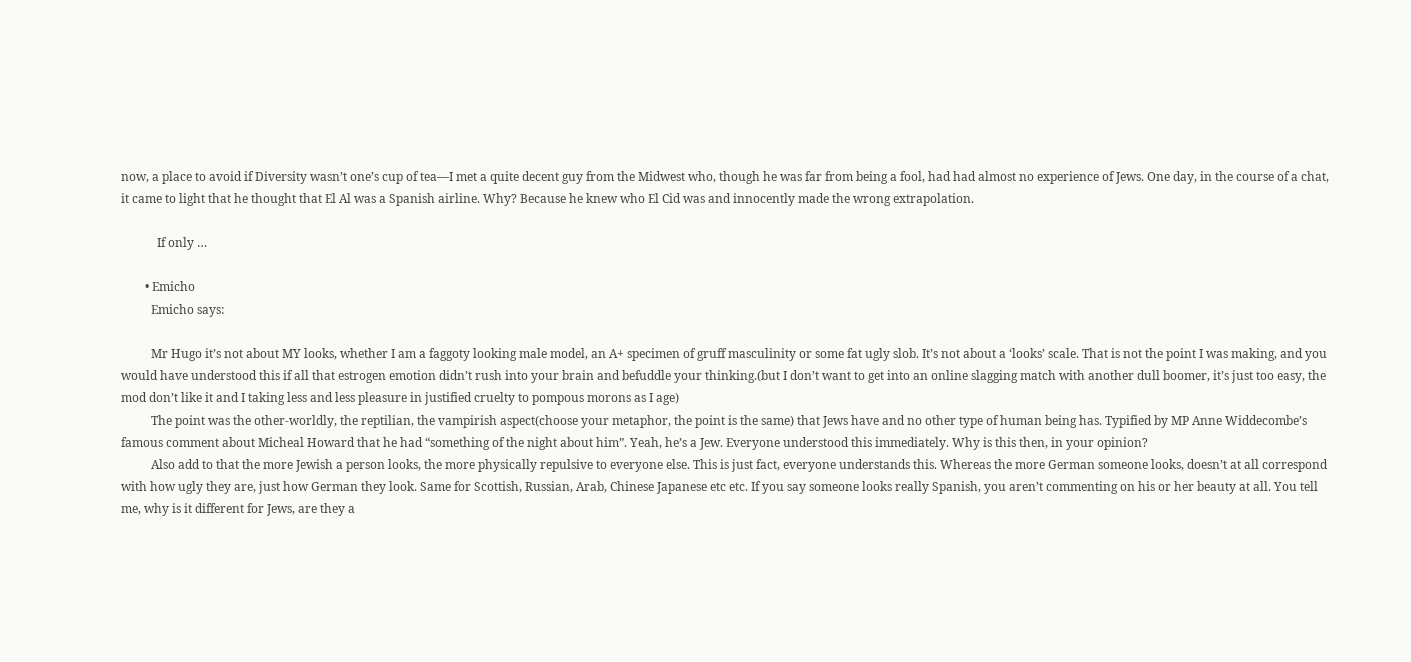now, a place to avoid if Diversity wasn’t one’s cup of tea—I met a quite decent guy from the Midwest who, though he was far from being a fool, had had almost no experience of Jews. One day, in the course of a chat, it came to light that he thought that El Al was a Spanish airline. Why? Because he knew who El Cid was and innocently made the wrong extrapolation.

            If only …

        • Emicho
          Emicho says:

          Mr Hugo it’s not about MY looks, whether I am a faggoty looking male model, an A+ specimen of gruff masculinity or some fat ugly slob. It’s not about a ‘looks’ scale. That is not the point I was making, and you would have understood this if all that estrogen emotion didn’t rush into your brain and befuddle your thinking.(but I don’t want to get into an online slagging match with another dull boomer, it’s just too easy, the mod don’t like it and I taking less and less pleasure in justified cruelty to pompous morons as I age)
          The point was the other-worldly, the reptilian, the vampirish aspect(choose your metaphor, the point is the same) that Jews have and no other type of human being has. Typified by MP Anne Widdecombe’s famous comment about Micheal Howard that he had “something of the night about him”. Yeah, he’s a Jew. Everyone understood this immediately. Why is this then, in your opinion?
          Also add to that the more Jewish a person looks, the more physically repulsive to everyone else. This is just fact, everyone understands this. Whereas the more German someone looks, doesn’t at all correspond with how ugly they are, just how German they look. Same for Scottish, Russian, Arab, Chinese Japanese etc etc. If you say someone looks really Spanish, you aren’t commenting on his or her beauty at all. You tell me, why is it different for Jews, are they a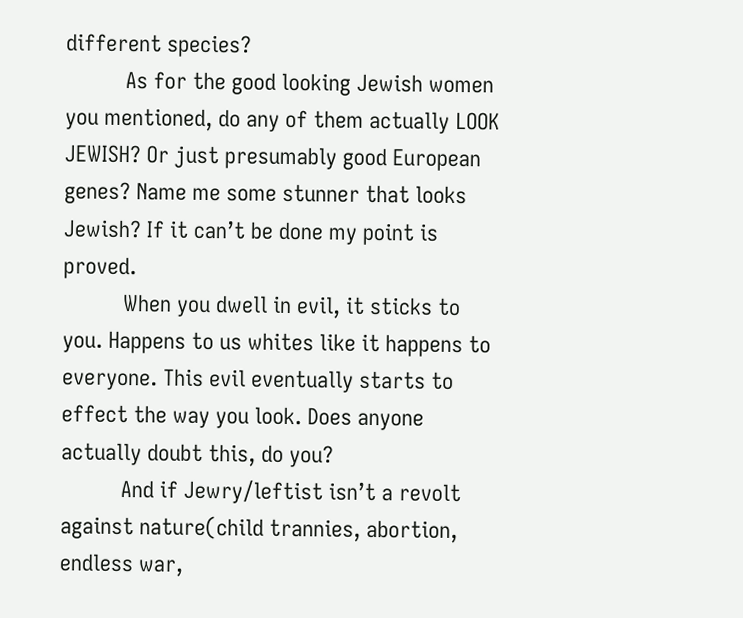different species?
          As for the good looking Jewish women you mentioned, do any of them actually LOOK JEWISH? Or just presumably good European genes? Name me some stunner that looks Jewish? If it can’t be done my point is proved.
          When you dwell in evil, it sticks to you. Happens to us whites like it happens to everyone. This evil eventually starts to effect the way you look. Does anyone actually doubt this, do you?
          And if Jewry/leftist isn’t a revolt against nature(child trannies, abortion, endless war,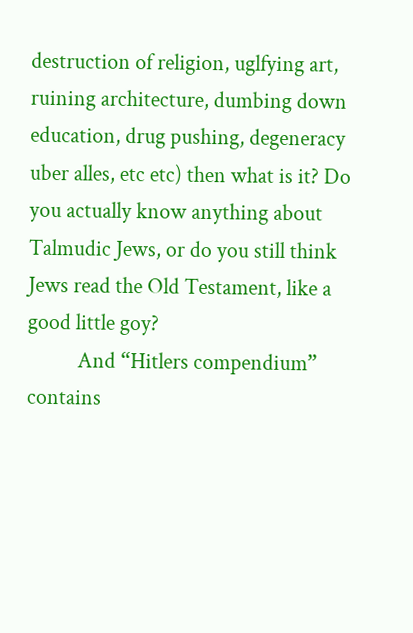destruction of religion, uglfying art, ruining architecture, dumbing down education, drug pushing, degeneracy uber alles, etc etc) then what is it? Do you actually know anything about Talmudic Jews, or do you still think Jews read the Old Testament, like a good little goy?
          And “Hitlers compendium” contains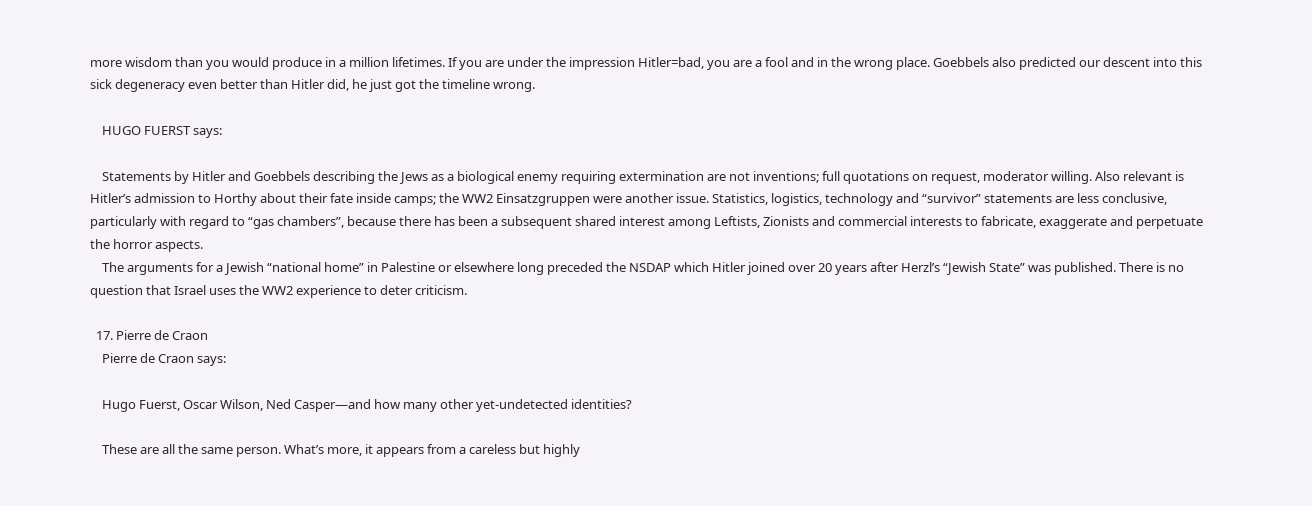more wisdom than you would produce in a million lifetimes. If you are under the impression Hitler=bad, you are a fool and in the wrong place. Goebbels also predicted our descent into this sick degeneracy even better than Hitler did, he just got the timeline wrong.

    HUGO FUERST says:

    Statements by Hitler and Goebbels describing the Jews as a biological enemy requiring extermination are not inventions; full quotations on request, moderator willing. Also relevant is Hitler’s admission to Horthy about their fate inside camps; the WW2 Einsatzgruppen were another issue. Statistics, logistics, technology and “survivor” statements are less conclusive, particularly with regard to “gas chambers”, because there has been a subsequent shared interest among Leftists, Zionists and commercial interests to fabricate, exaggerate and perpetuate the horror aspects.
    The arguments for a Jewish “national home” in Palestine or elsewhere long preceded the NSDAP which Hitler joined over 20 years after Herzl’s “Jewish State” was published. There is no question that Israel uses the WW2 experience to deter criticism.

  17. Pierre de Craon
    Pierre de Craon says:

    Hugo Fuerst, Oscar Wilson, Ned Casper—and how many other yet-undetected identities?

    These are all the same person. What’s more, it appears from a careless but highly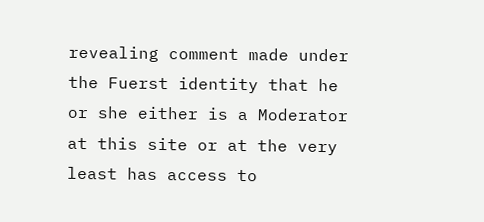revealing comment made under the Fuerst identity that he or she either is a Moderator at this site or at the very least has access to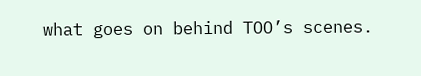what goes on behind TOO’s scenes.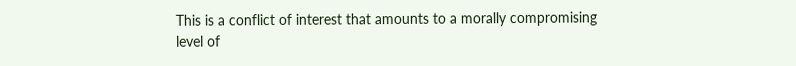This is a conflict of interest that amounts to a morally compromising level of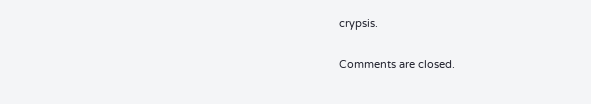crypsis.

Comments are closed.